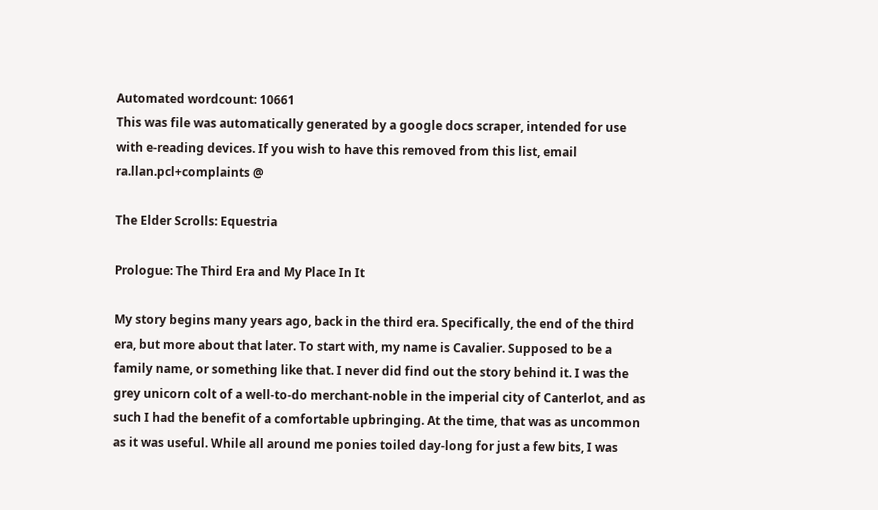Automated wordcount: 10661
This was file was automatically generated by a google docs scraper, intended for use with e-reading devices. If you wish to have this removed from this list, email ra.llan.pcl+complaints @

The Elder Scrolls: Equestria

Prologue: The Third Era and My Place In It

My story begins many years ago, back in the third era. Specifically, the end of the third era, but more about that later. To start with, my name is Cavalier. Supposed to be a family name, or something like that. I never did find out the story behind it. I was the grey unicorn colt of a well-to-do merchant-noble in the imperial city of Canterlot, and as such I had the benefit of a comfortable upbringing. At the time, that was as uncommon as it was useful. While all around me ponies toiled day-long for just a few bits, I was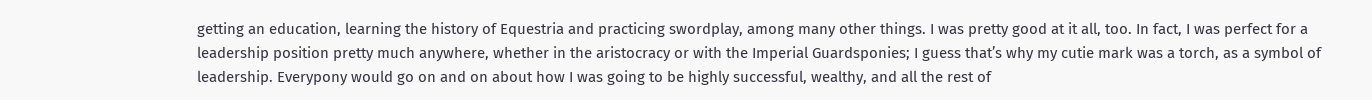getting an education, learning the history of Equestria and practicing swordplay, among many other things. I was pretty good at it all, too. In fact, I was perfect for a leadership position pretty much anywhere, whether in the aristocracy or with the Imperial Guardsponies; I guess that’s why my cutie mark was a torch, as a symbol of leadership. Everypony would go on and on about how I was going to be highly successful, wealthy, and all the rest of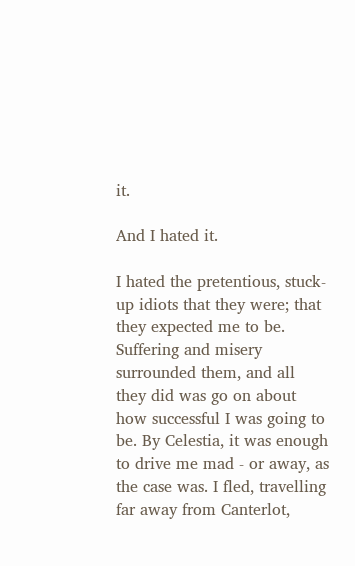it.

And I hated it.

I hated the pretentious, stuck-up idiots that they were; that they expected me to be. Suffering and misery surrounded them, and all they did was go on about how successful I was going to be. By Celestia, it was enough to drive me mad - or away, as the case was. I fled, travelling far away from Canterlot,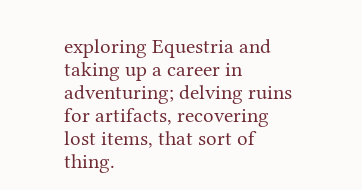exploring Equestria and taking up a career in adventuring; delving ruins for artifacts, recovering lost items, that sort of thing.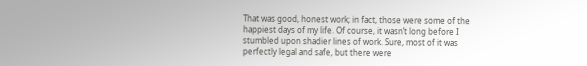That was good, honest work; in fact, those were some of the happiest days of my life. Of course, it wasn’t long before I stumbled upon shadier lines of work. Sure, most of it was perfectly legal and safe, but there were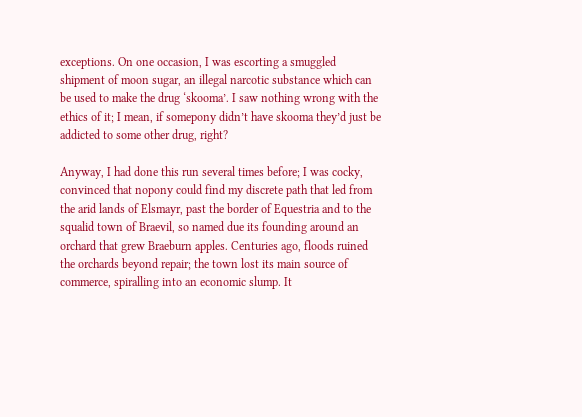exceptions. On one occasion, I was escorting a smuggled shipment of moon sugar, an illegal narcotic substance which can be used to make the drug ‘skooma’. I saw nothing wrong with the ethics of it; I mean, if somepony didn’t have skooma they’d just be addicted to some other drug, right?

Anyway, I had done this run several times before; I was cocky, convinced that nopony could find my discrete path that led from the arid lands of Elsmayr, past the border of Equestria and to the squalid town of Braevil, so named due its founding around an orchard that grew Braeburn apples. Centuries ago, floods ruined the orchards beyond repair; the town lost its main source of commerce, spiralling into an economic slump. It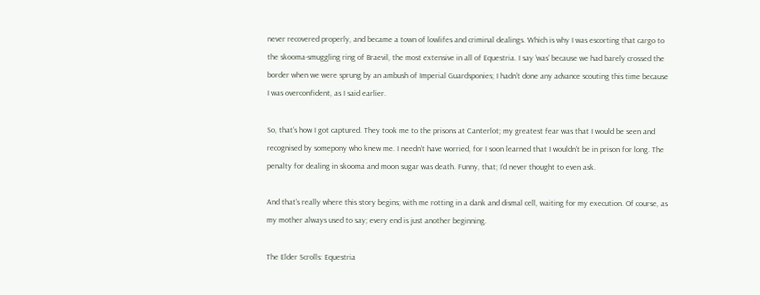never recovered properly, and became a town of lowlifes and criminal dealings. Which is why I was escorting that cargo to the skooma-smuggling ring of Braevil, the most extensive in all of Equestria. I say ‘was’ because we had barely crossed the border when we were sprung by an ambush of Imperial Guardsponies; I hadn’t done any advance scouting this time because I was overconfident, as I said earlier.

So, that’s how I got captured. They took me to the prisons at Canterlot; my greatest fear was that I would be seen and recognised by somepony who knew me. I needn’t have worried, for I soon learned that I wouldn’t be in prison for long. The penalty for dealing in skooma and moon sugar was death. Funny, that; I’d never thought to even ask.

And that’s really where this story begins; with me rotting in a dank and dismal cell, waiting for my execution. Of course, as my mother always used to say; every end is just another beginning.

The Elder Scrolls: Equestria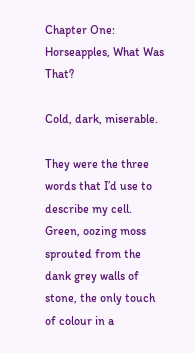Chapter One: Horseapples, What Was That?

Cold, dark, miserable.

They were the three words that I’d use to describe my cell. Green, oozing moss sprouted from the dank grey walls of stone, the only touch of colour in a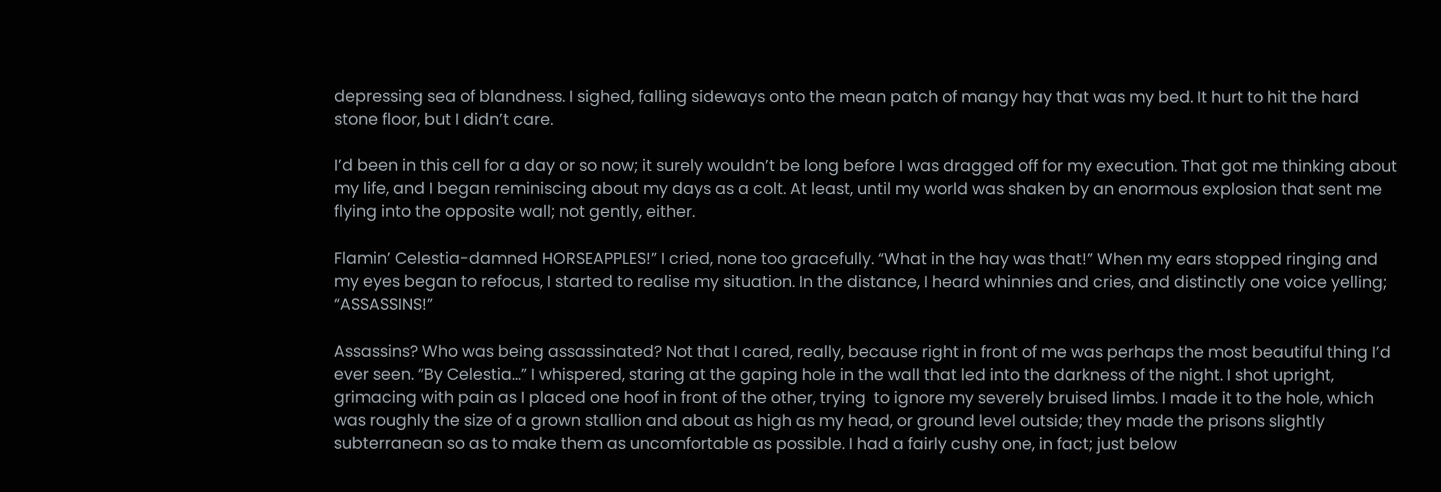depressing sea of blandness. I sighed, falling sideways onto the mean patch of mangy hay that was my bed. It hurt to hit the hard stone floor, but I didn’t care.

I’d been in this cell for a day or so now; it surely wouldn’t be long before I was dragged off for my execution. That got me thinking about my life, and I began reminiscing about my days as a colt. At least, until my world was shaken by an enormous explosion that sent me flying into the opposite wall; not gently, either.

Flamin’ Celestia-damned HORSEAPPLES!” I cried, none too gracefully. “What in the hay was that!” When my ears stopped ringing and my eyes began to refocus, I started to realise my situation. In the distance, I heard whinnies and cries, and distinctly one voice yelling; “ASSASSINS!”

Assassins? Who was being assassinated? Not that I cared, really, because right in front of me was perhaps the most beautiful thing I’d ever seen. “By Celestia...” I whispered, staring at the gaping hole in the wall that led into the darkness of the night. I shot upright, grimacing with pain as I placed one hoof in front of the other, trying  to ignore my severely bruised limbs. I made it to the hole, which was roughly the size of a grown stallion and about as high as my head, or ground level outside; they made the prisons slightly subterranean so as to make them as uncomfortable as possible. I had a fairly cushy one, in fact; just below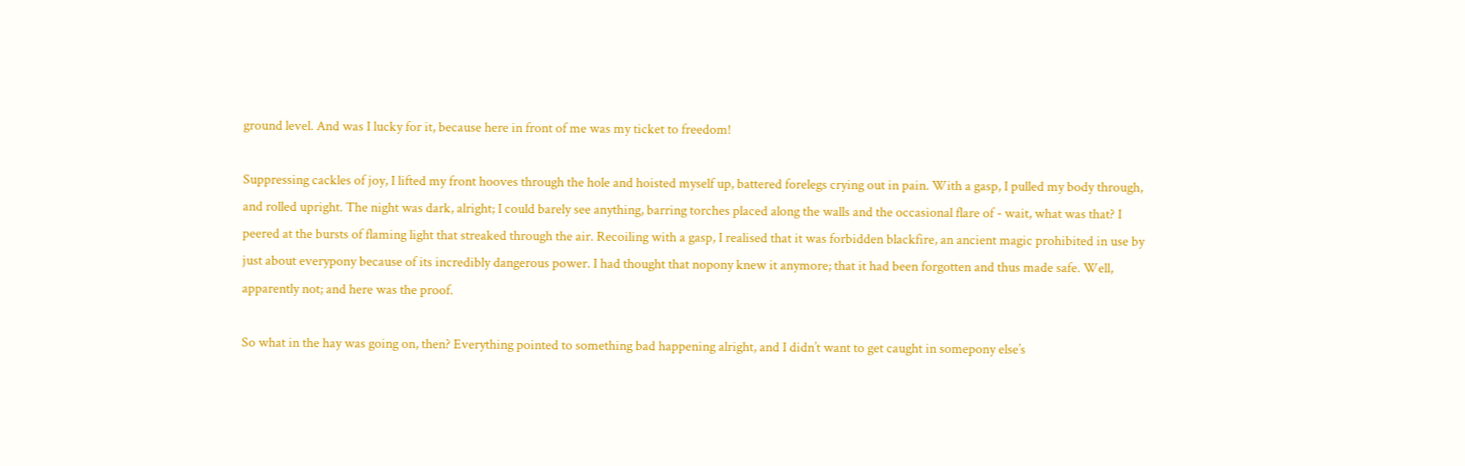ground level. And was I lucky for it, because here in front of me was my ticket to freedom!

Suppressing cackles of joy, I lifted my front hooves through the hole and hoisted myself up, battered forelegs crying out in pain. With a gasp, I pulled my body through, and rolled upright. The night was dark, alright; I could barely see anything, barring torches placed along the walls and the occasional flare of - wait, what was that? I peered at the bursts of flaming light that streaked through the air. Recoiling with a gasp, I realised that it was forbidden blackfire, an ancient magic prohibited in use by just about everypony because of its incredibly dangerous power. I had thought that nopony knew it anymore; that it had been forgotten and thus made safe. Well, apparently not; and here was the proof.

So what in the hay was going on, then? Everything pointed to something bad happening alright, and I didn’t want to get caught in somepony else’s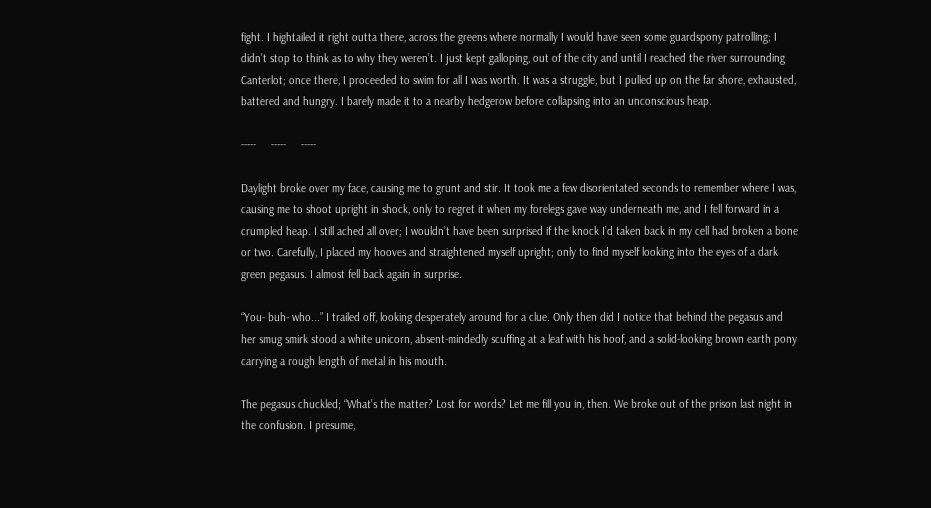fight. I hightailed it right outta there, across the greens where normally I would have seen some guardspony patrolling; I didn’t stop to think as to why they weren’t. I just kept galloping, out of the city and until I reached the river surrounding Canterlot; once there, I proceeded to swim for all I was worth. It was a struggle, but I pulled up on the far shore, exhausted, battered and hungry. I barely made it to a nearby hedgerow before collapsing into an unconscious heap.

-----     -----     -----

Daylight broke over my face, causing me to grunt and stir. It took me a few disorientated seconds to remember where I was, causing me to shoot upright in shock, only to regret it when my forelegs gave way underneath me, and I fell forward in a crumpled heap. I still ached all over; I wouldn’t have been surprised if the knock I’d taken back in my cell had broken a bone or two. Carefully, I placed my hooves and straightened myself upright; only to find myself looking into the eyes of a dark green pegasus. I almost fell back again in surprise.

“You- buh- who...” I trailed off, looking desperately around for a clue. Only then did I notice that behind the pegasus and her smug smirk stood a white unicorn, absent-mindedly scuffing at a leaf with his hoof, and a solid-looking brown earth pony carrying a rough length of metal in his mouth.

The pegasus chuckled; “What’s the matter? Lost for words? Let me fill you in, then. We broke out of the prison last night in the confusion. I presume,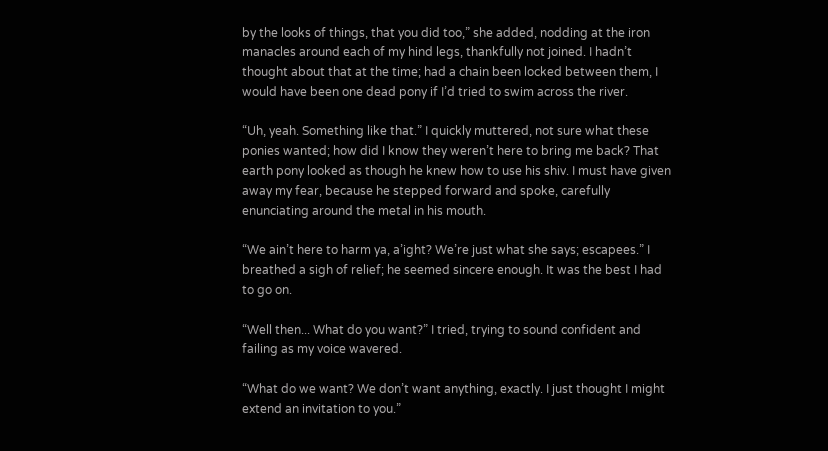by the looks of things, that you did too,” she added, nodding at the iron manacles around each of my hind legs, thankfully not joined. I hadn’t thought about that at the time; had a chain been locked between them, I would have been one dead pony if I’d tried to swim across the river.

“Uh, yeah. Something like that.” I quickly muttered, not sure what these ponies wanted; how did I know they weren’t here to bring me back? That earth pony looked as though he knew how to use his shiv. I must have given away my fear, because he stepped forward and spoke, carefully enunciating around the metal in his mouth.

“We ain’t here to harm ya, a’ight? We’re just what she says; escapees.” I breathed a sigh of relief; he seemed sincere enough. It was the best I had to go on.

“Well then... What do you want?” I tried, trying to sound confident and failing as my voice wavered.

“What do we want? We don’t want anything, exactly. I just thought I might extend an invitation to you.”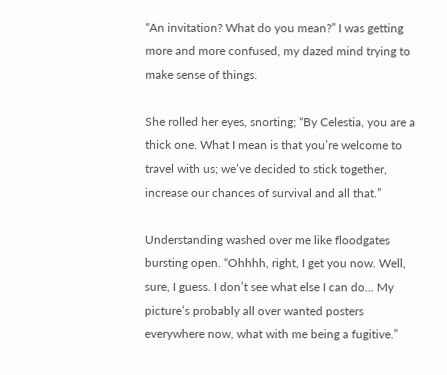“An invitation? What do you mean?” I was getting more and more confused, my dazed mind trying to make sense of things.

She rolled her eyes, snorting; “By Celestia, you are a thick one. What I mean is that you’re welcome to travel with us; we’ve decided to stick together, increase our chances of survival and all that.”

Understanding washed over me like floodgates bursting open. “Ohhhh, right, I get you now. Well, sure, I guess. I don’t see what else I can do... My picture’s probably all over wanted posters everywhere now, what with me being a fugitive.”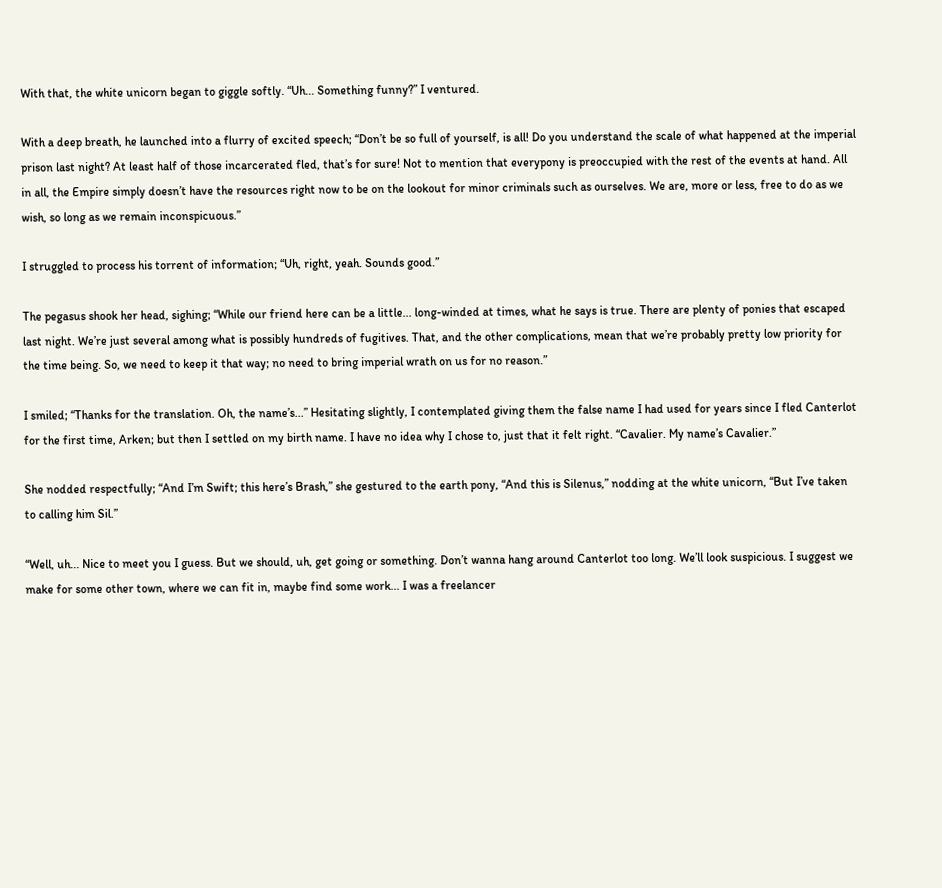With that, the white unicorn began to giggle softly. “Uh... Something funny?” I ventured.

With a deep breath, he launched into a flurry of excited speech; “Don’t be so full of yourself, is all! Do you understand the scale of what happened at the imperial prison last night? At least half of those incarcerated fled, that’s for sure! Not to mention that everypony is preoccupied with the rest of the events at hand. All in all, the Empire simply doesn’t have the resources right now to be on the lookout for minor criminals such as ourselves. We are, more or less, free to do as we wish, so long as we remain inconspicuous.”

I struggled to process his torrent of information; “Uh, right, yeah. Sounds good.”

The pegasus shook her head, sighing; “While our friend here can be a little... long-winded at times, what he says is true. There are plenty of ponies that escaped last night. We’re just several among what is possibly hundreds of fugitives. That, and the other complications, mean that we’re probably pretty low priority for the time being. So, we need to keep it that way; no need to bring imperial wrath on us for no reason.”

I smiled; “Thanks for the translation. Oh, the name’s...” Hesitating slightly, I contemplated giving them the false name I had used for years since I fled Canterlot for the first time, Arken; but then I settled on my birth name. I have no idea why I chose to, just that it felt right. “Cavalier. My name’s Cavalier.”

She nodded respectfully; “And I’m Swift; this here’s Brash,” she gestured to the earth pony, “And this is Silenus,” nodding at the white unicorn, “But I’ve taken to calling him Sil.”

“Well, uh... Nice to meet you I guess. But we should, uh, get going or something. Don’t wanna hang around Canterlot too long. We’ll look suspicious. I suggest we make for some other town, where we can fit in, maybe find some work... I was a freelancer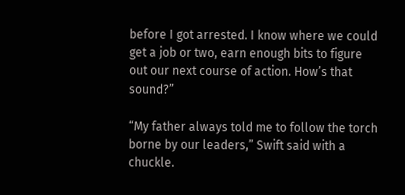before I got arrested. I know where we could get a job or two, earn enough bits to figure out our next course of action. How’s that sound?”

“My father always told me to follow the torch borne by our leaders,” Swift said with a chuckle.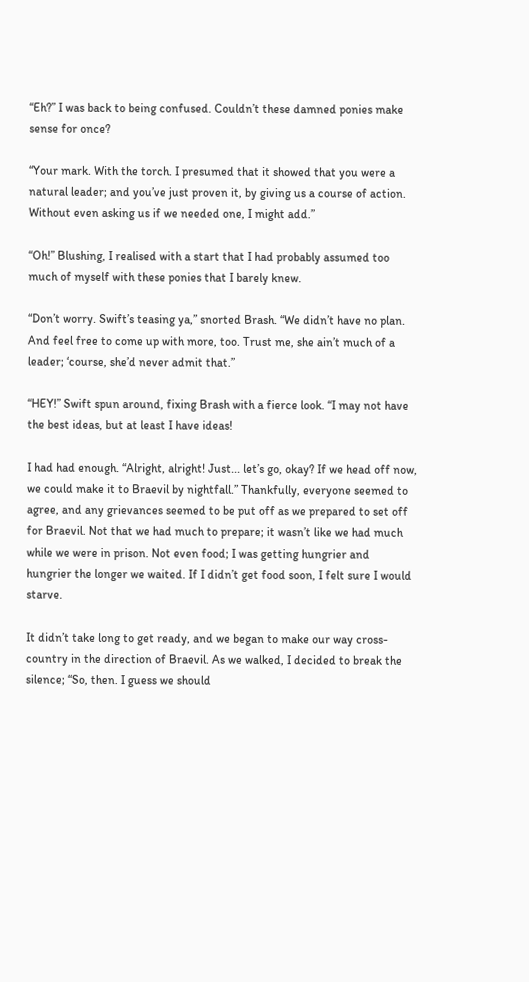“Eh?” I was back to being confused. Couldn’t these damned ponies make sense for once?

“Your mark. With the torch. I presumed that it showed that you were a natural leader; and you’ve just proven it, by giving us a course of action. Without even asking us if we needed one, I might add.”

“Oh!” Blushing, I realised with a start that I had probably assumed too much of myself with these ponies that I barely knew.

“Don’t worry. Swift’s teasing ya,” snorted Brash. “We didn’t have no plan. And feel free to come up with more, too. Trust me, she ain’t much of a leader; ‘course, she’d never admit that.”

“HEY!” Swift spun around, fixing Brash with a fierce look. “I may not have the best ideas, but at least I have ideas!

I had had enough. “Alright, alright! Just... let’s go, okay? If we head off now, we could make it to Braevil by nightfall.” Thankfully, everyone seemed to agree, and any grievances seemed to be put off as we prepared to set off for Braevil. Not that we had much to prepare; it wasn’t like we had much while we were in prison. Not even food; I was getting hungrier and hungrier the longer we waited. If I didn’t get food soon, I felt sure I would starve.

It didn’t take long to get ready, and we began to make our way cross-country in the direction of Braevil. As we walked, I decided to break the silence; “So, then. I guess we should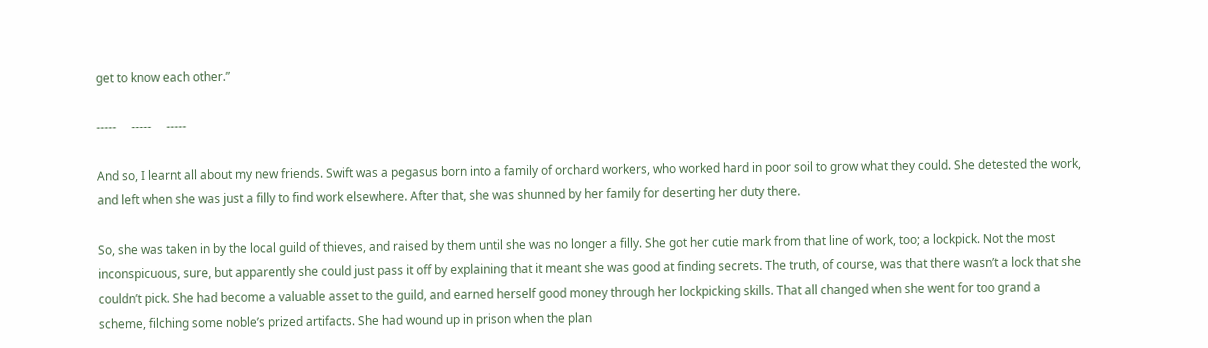get to know each other.”

-----     -----     -----

And so, I learnt all about my new friends. Swift was a pegasus born into a family of orchard workers, who worked hard in poor soil to grow what they could. She detested the work, and left when she was just a filly to find work elsewhere. After that, she was shunned by her family for deserting her duty there.

So, she was taken in by the local guild of thieves, and raised by them until she was no longer a filly. She got her cutie mark from that line of work, too; a lockpick. Not the most inconspicuous, sure, but apparently she could just pass it off by explaining that it meant she was good at finding secrets. The truth, of course, was that there wasn’t a lock that she couldn’t pick. She had become a valuable asset to the guild, and earned herself good money through her lockpicking skills. That all changed when she went for too grand a scheme, filching some noble’s prized artifacts. She had wound up in prison when the plan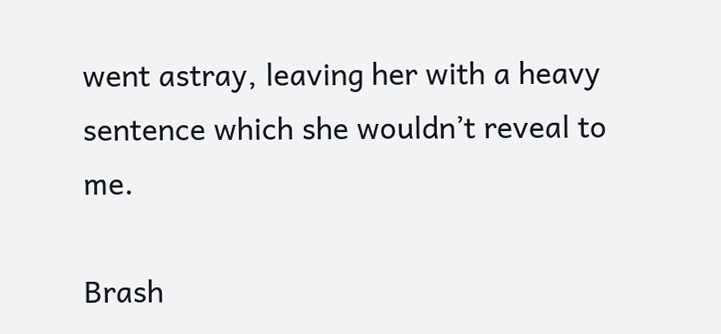went astray, leaving her with a heavy sentence which she wouldn’t reveal to me.

Brash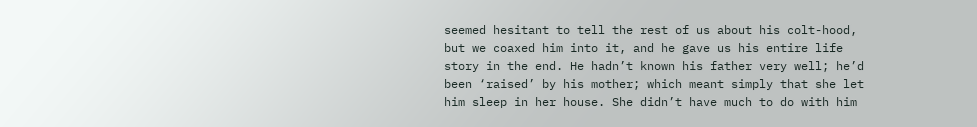seemed hesitant to tell the rest of us about his colt-hood, but we coaxed him into it, and he gave us his entire life story in the end. He hadn’t known his father very well; he’d been ‘raised’ by his mother; which meant simply that she let him sleep in her house. She didn’t have much to do with him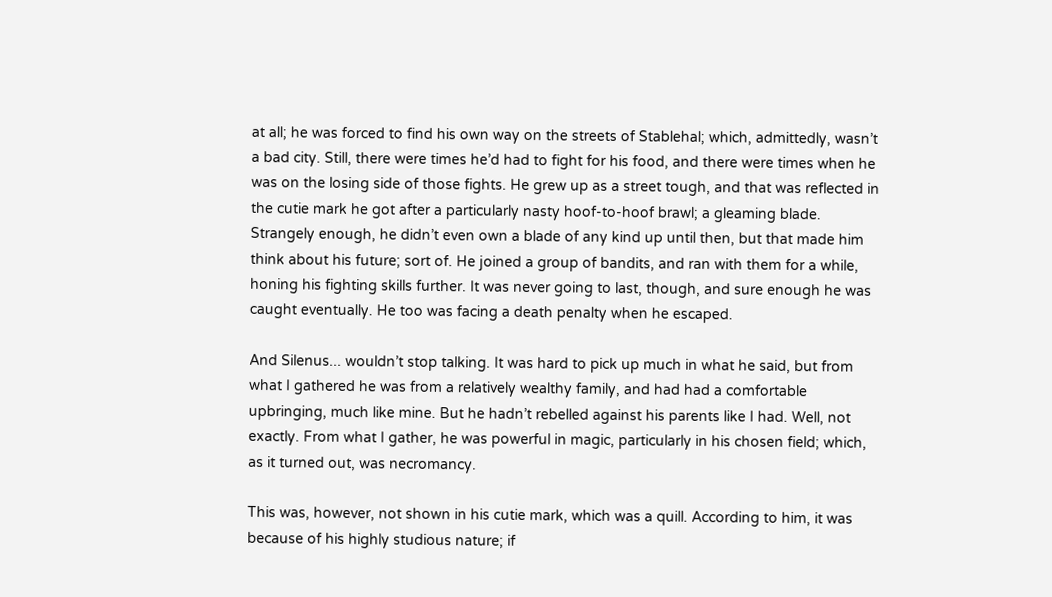at all; he was forced to find his own way on the streets of Stablehal; which, admittedly, wasn’t a bad city. Still, there were times he’d had to fight for his food, and there were times when he was on the losing side of those fights. He grew up as a street tough, and that was reflected in the cutie mark he got after a particularly nasty hoof-to-hoof brawl; a gleaming blade. Strangely enough, he didn’t even own a blade of any kind up until then, but that made him think about his future; sort of. He joined a group of bandits, and ran with them for a while, honing his fighting skills further. It was never going to last, though, and sure enough he was caught eventually. He too was facing a death penalty when he escaped.

And Silenus... wouldn’t stop talking. It was hard to pick up much in what he said, but from what I gathered he was from a relatively wealthy family, and had had a comfortable upbringing, much like mine. But he hadn’t rebelled against his parents like I had. Well, not exactly. From what I gather, he was powerful in magic, particularly in his chosen field; which, as it turned out, was necromancy.

This was, however, not shown in his cutie mark, which was a quill. According to him, it was because of his highly studious nature; if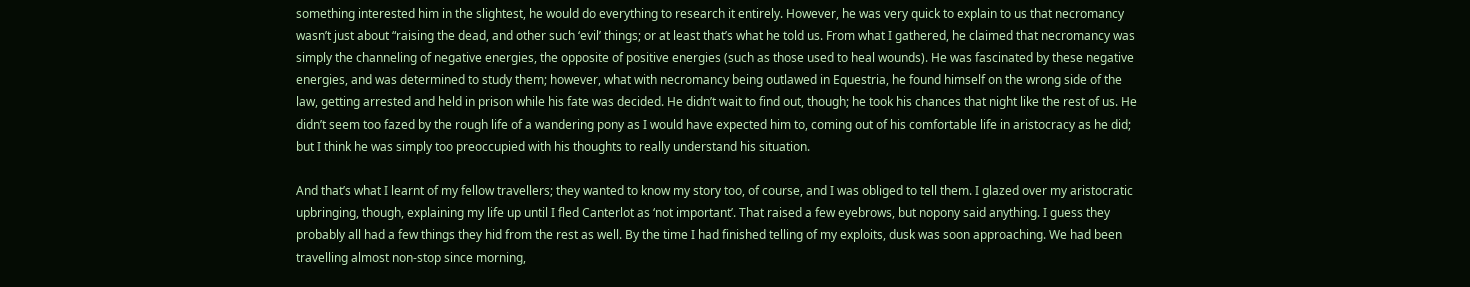something interested him in the slightest, he would do everything to research it entirely. However, he was very quick to explain to us that necromancy wasn’t just about “raising the dead, and other such ‘evil’ things; or at least that’s what he told us. From what I gathered, he claimed that necromancy was simply the channeling of negative energies, the opposite of positive energies (such as those used to heal wounds). He was fascinated by these negative energies, and was determined to study them; however, what with necromancy being outlawed in Equestria, he found himself on the wrong side of the law, getting arrested and held in prison while his fate was decided. He didn’t wait to find out, though; he took his chances that night like the rest of us. He didn’t seem too fazed by the rough life of a wandering pony as I would have expected him to, coming out of his comfortable life in aristocracy as he did; but I think he was simply too preoccupied with his thoughts to really understand his situation.

And that’s what I learnt of my fellow travellers; they wanted to know my story too, of course, and I was obliged to tell them. I glazed over my aristocratic upbringing, though, explaining my life up until I fled Canterlot as ‘not important’. That raised a few eyebrows, but nopony said anything. I guess they probably all had a few things they hid from the rest as well. By the time I had finished telling of my exploits, dusk was soon approaching. We had been travelling almost non-stop since morning,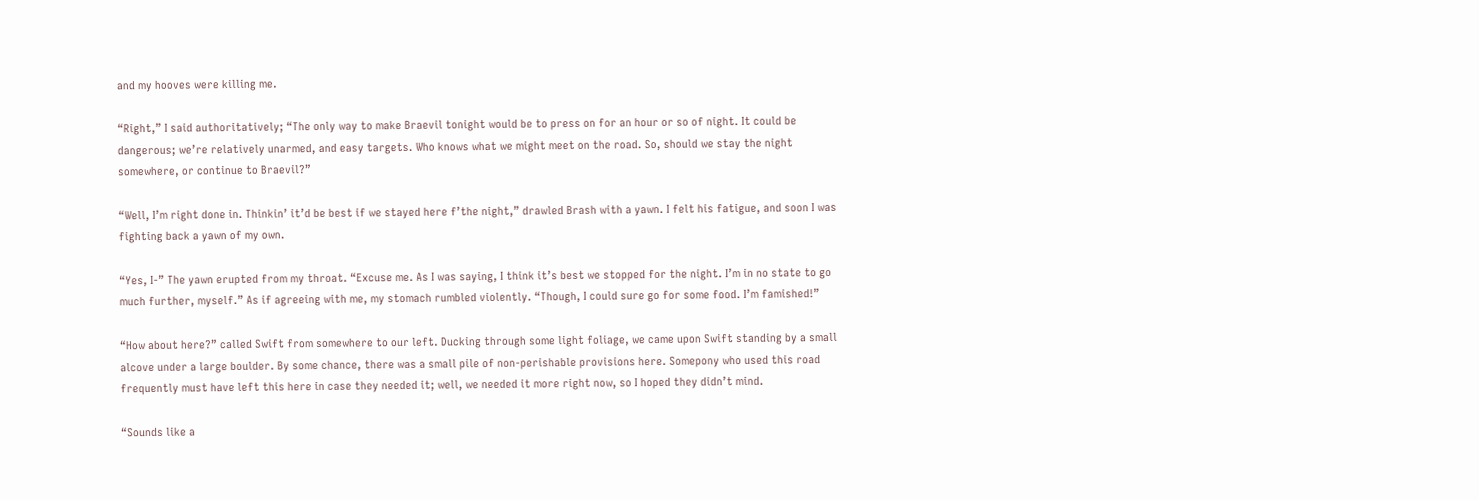and my hooves were killing me.

“Right,” I said authoritatively; “The only way to make Braevil tonight would be to press on for an hour or so of night. It could be dangerous; we’re relatively unarmed, and easy targets. Who knows what we might meet on the road. So, should we stay the night somewhere, or continue to Braevil?”

“Well, I’m right done in. Thinkin’ it’d be best if we stayed here f’the night,” drawled Brash with a yawn. I felt his fatigue, and soon I was fighting back a yawn of my own.

“Yes, I-” The yawn erupted from my throat. “Excuse me. As I was saying, I think it’s best we stopped for the night. I’m in no state to go much further, myself.” As if agreeing with me, my stomach rumbled violently. “Though, I could sure go for some food. I’m famished!”

“How about here?” called Swift from somewhere to our left. Ducking through some light foliage, we came upon Swift standing by a small alcove under a large boulder. By some chance, there was a small pile of non-perishable provisions here. Somepony who used this road frequently must have left this here in case they needed it; well, we needed it more right now, so I hoped they didn’t mind.

“Sounds like a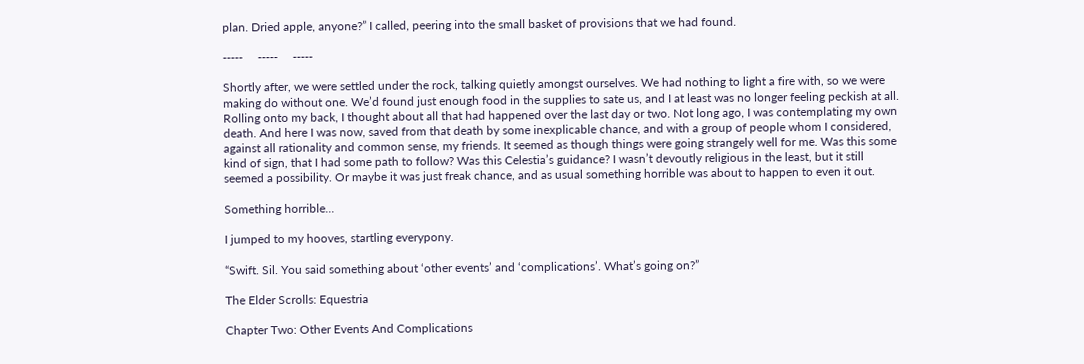plan. Dried apple, anyone?” I called, peering into the small basket of provisions that we had found.

-----     -----     -----

Shortly after, we were settled under the rock, talking quietly amongst ourselves. We had nothing to light a fire with, so we were making do without one. We’d found just enough food in the supplies to sate us, and I at least was no longer feeling peckish at all. Rolling onto my back, I thought about all that had happened over the last day or two. Not long ago, I was contemplating my own death. And here I was now, saved from that death by some inexplicable chance, and with a group of people whom I considered, against all rationality and common sense, my friends. It seemed as though things were going strangely well for me. Was this some kind of sign, that I had some path to follow? Was this Celestia’s guidance? I wasn’t devoutly religious in the least, but it still seemed a possibility. Or maybe it was just freak chance, and as usual something horrible was about to happen to even it out.

Something horrible...

I jumped to my hooves, startling everypony.

“Swift. Sil. You said something about ‘other events’ and ‘complications’. What’s going on?”

The Elder Scrolls: Equestria

Chapter Two: Other Events And Complications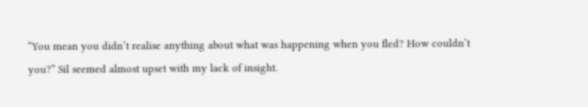“You mean you didn’t realise anything about what was happening when you fled? How couldn’t you?” Sil seemed almost upset with my lack of insight.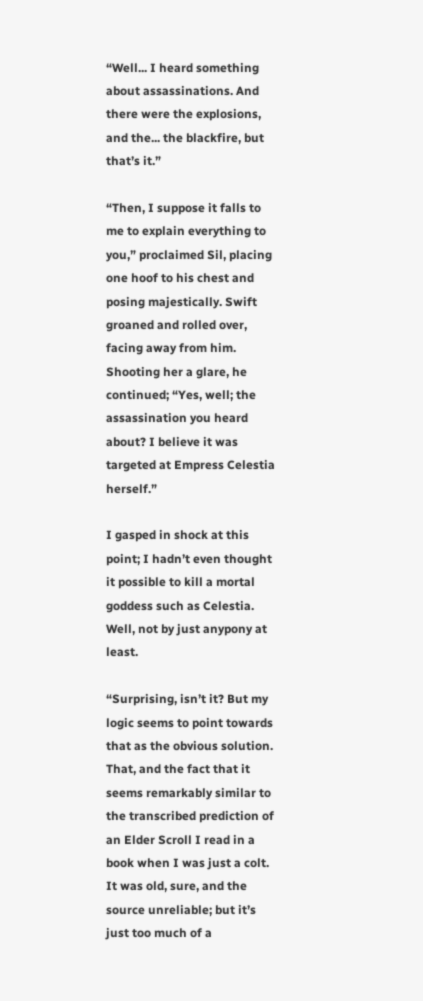“Well... I heard something about assassinations. And there were the explosions, and the... the blackfire, but that’s it.”

“Then, I suppose it falls to me to explain everything to you,” proclaimed Sil, placing one hoof to his chest and posing majestically. Swift groaned and rolled over, facing away from him. Shooting her a glare, he continued; “Yes, well; the assassination you heard about? I believe it was targeted at Empress Celestia herself.”

I gasped in shock at this point; I hadn’t even thought it possible to kill a mortal goddess such as Celestia. Well, not by just anypony at least.

“Surprising, isn’t it? But my logic seems to point towards that as the obvious solution. That, and the fact that it seems remarkably similar to the transcribed prediction of an Elder Scroll I read in a book when I was just a colt. It was old, sure, and the source unreliable; but it’s just too much of a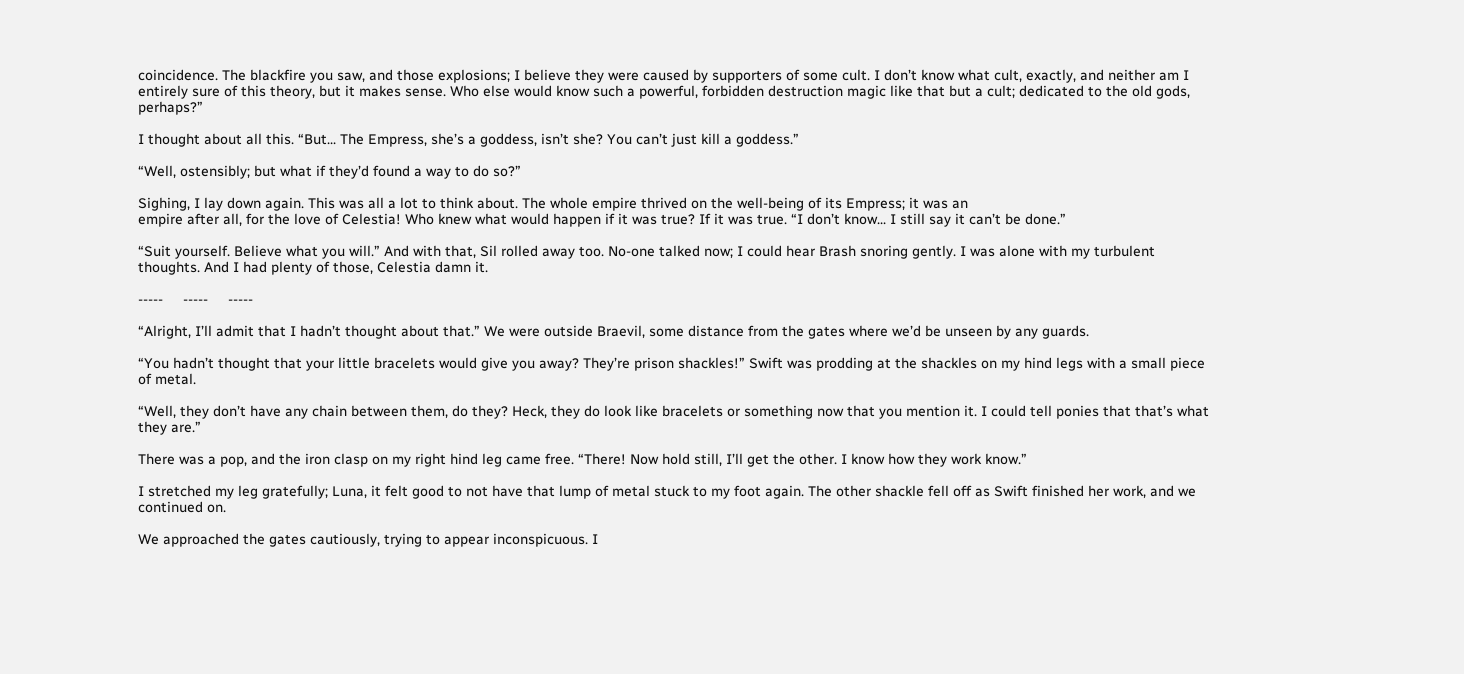coincidence. The blackfire you saw, and those explosions; I believe they were caused by supporters of some cult. I don’t know what cult, exactly, and neither am I entirely sure of this theory, but it makes sense. Who else would know such a powerful, forbidden destruction magic like that but a cult; dedicated to the old gods, perhaps?”

I thought about all this. “But... The Empress, she’s a goddess, isn’t she? You can’t just kill a goddess.”

“Well, ostensibly; but what if they’d found a way to do so?”

Sighing, I lay down again. This was all a lot to think about. The whole empire thrived on the well-being of its Empress; it was an
empire after all, for the love of Celestia! Who knew what would happen if it was true? If it was true. “I don’t know... I still say it can’t be done.”

“Suit yourself. Believe what you will.” And with that, Sil rolled away too. No-one talked now; I could hear Brash snoring gently. I was alone with my turbulent thoughts. And I had plenty of those, Celestia damn it.

-----     -----     -----

“Alright, I’ll admit that I hadn’t thought about that.” We were outside Braevil, some distance from the gates where we’d be unseen by any guards.

“You hadn’t thought that your little bracelets would give you away? They’re prison shackles!” Swift was prodding at the shackles on my hind legs with a small piece of metal.

“Well, they don’t have any chain between them, do they? Heck, they do look like bracelets or something now that you mention it. I could tell ponies that that’s what they are.”

There was a pop, and the iron clasp on my right hind leg came free. “There! Now hold still, I’ll get the other. I know how they work know.”

I stretched my leg gratefully; Luna, it felt good to not have that lump of metal stuck to my foot again. The other shackle fell off as Swift finished her work, and we continued on.

We approached the gates cautiously, trying to appear inconspicuous. I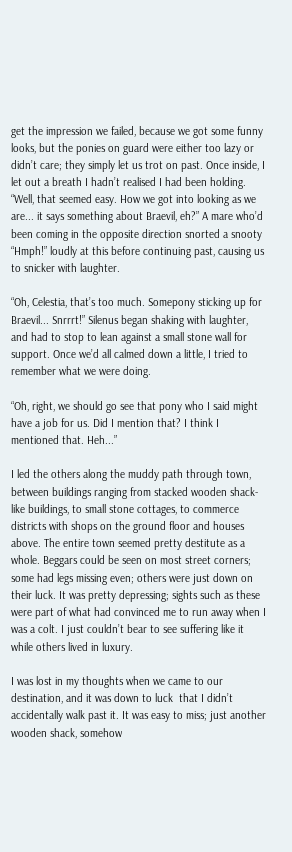get the impression we failed, because we got some funny looks, but the ponies on guard were either too lazy or didn’t care; they simply let us trot on past. Once inside, I let out a breath I hadn’t realised I had been holding. “Well, that seemed easy. How we got into looking as we are... it says something about Braevil, eh?” A mare who’d been coming in the opposite direction snorted a snooty “Hmph!” loudly at this before continuing past, causing us to snicker with laughter.

“Oh, Celestia, that’s too much. Somepony sticking up for Braevil... Snrrrt!” Silenus began shaking with laughter, and had to stop to lean against a small stone wall for support. Once we’d all calmed down a little, I tried to remember what we were doing.

“Oh, right, we should go see that pony who I said might have a job for us. Did I mention that? I think I mentioned that. Heh...”

I led the others along the muddy path through town, between buildings ranging from stacked wooden shack-like buildings, to small stone cottages, to commerce districts with shops on the ground floor and houses above. The entire town seemed pretty destitute as a whole. Beggars could be seen on most street corners; some had legs missing even; others were just down on their luck. It was pretty depressing; sights such as these were part of what had convinced me to run away when I was a colt. I just couldn’t bear to see suffering like it while others lived in luxury.

I was lost in my thoughts when we came to our destination, and it was down to luck  that I didn’t accidentally walk past it. It was easy to miss; just another wooden shack, somehow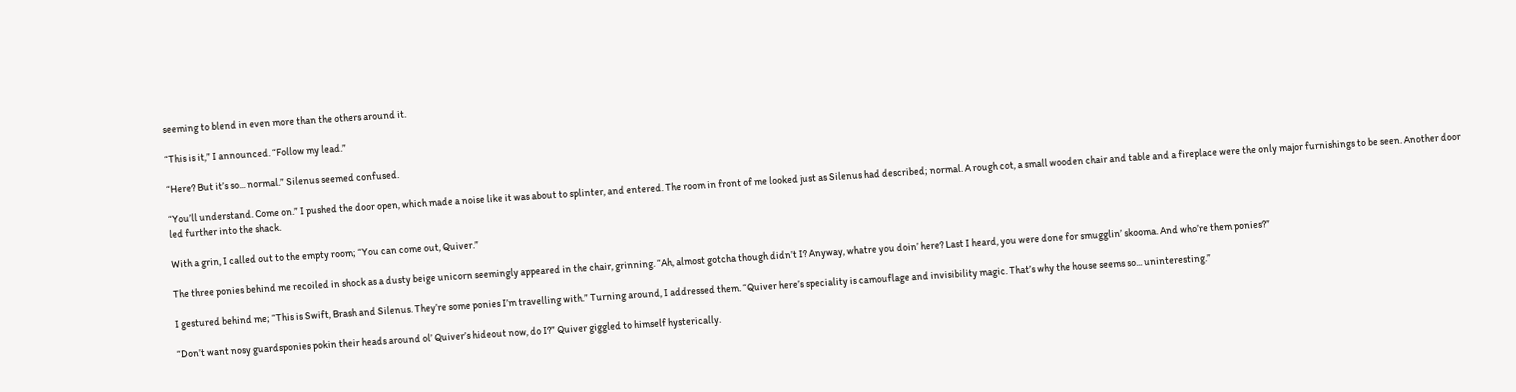seeming to blend in even more than the others around it.

“This is it,” I announced. “Follow my lead.”

“Here? But it’s so... normal.” Silenus seemed confused.

“You’ll understand. Come on.” I pushed the door open, which made a noise like it was about to splinter, and entered. The room in front of me looked just as Silenus had described; normal. A rough cot, a small wooden chair and table and a fireplace were the only major furnishings to be seen. Another door led further into the shack.

With a grin, I called out to the empty room; “You can come out, Quiver.”

The three ponies behind me recoiled in shock as a dusty beige unicorn seemingly appeared in the chair, grinning. “Ah, almost gotcha though didn’t I? Anyway, whatre you doin’ here? Last I heard, you were done for smugglin’ skooma. And who’re them ponies?”

I gestured behind me; “This is Swift, Brash and Silenus. They’re some ponies I’m travelling with.” Turning around, I addressed them. “Quiver here’s speciality is camouflage and invisibility magic. That’s why the house seems so... uninteresting.”

“Don’t want nosy guardsponies pokin their heads around ol’ Quiver’s hideout now, do I?” Quiver giggled to himself hysterically.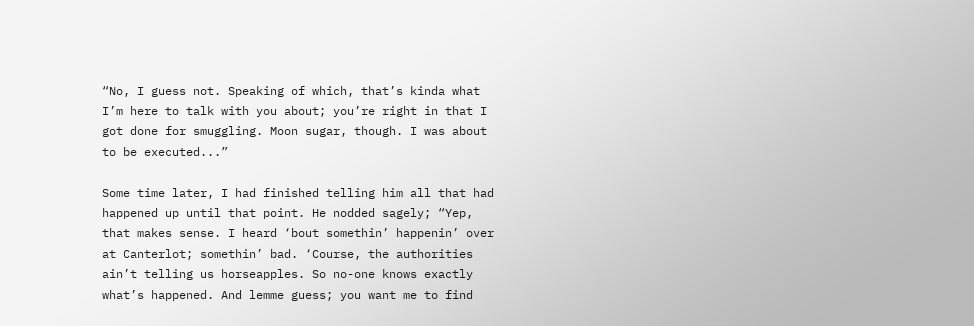“No, I guess not. Speaking of which, that’s kinda what I’m here to talk with you about; you’re right in that I got done for smuggling. Moon sugar, though. I was about to be executed...”

Some time later, I had finished telling him all that had happened up until that point. He nodded sagely; “Yep, that makes sense. I heard ‘bout somethin’ happenin’ over at Canterlot; somethin’ bad. ‘Course, the authorities ain’t telling us horseapples. So no-one knows exactly what’s happened. And lemme guess; you want me to find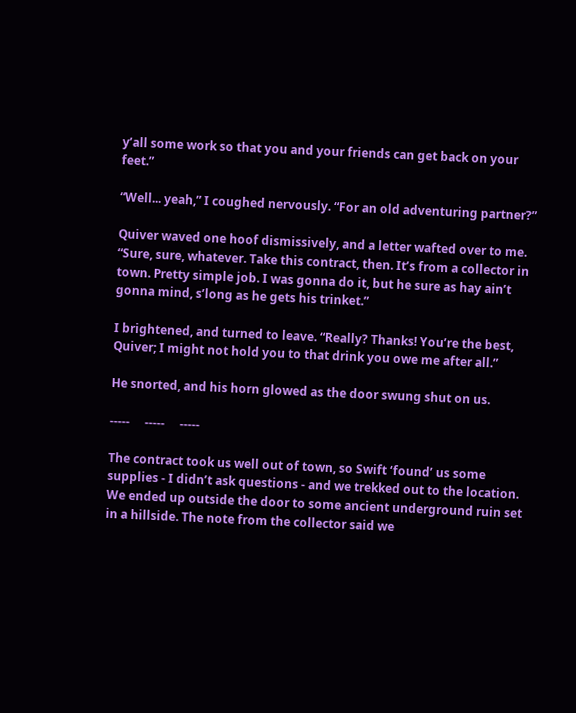y’all some work so that you and your friends can get back on your feet.”

“Well... yeah,” I coughed nervously. “For an old adventuring partner?”

Quiver waved one hoof dismissively, and a letter wafted over to me. “Sure, sure, whatever. Take this contract, then. It’s from a collector in town. Pretty simple job. I was gonna do it, but he sure as hay ain’t gonna mind, s’long as he gets his trinket.”

I brightened, and turned to leave. “Really? Thanks! You’re the best, Quiver; I might not hold you to that drink you owe me after all.”

He snorted, and his horn glowed as the door swung shut on us.

-----     -----     -----

The contract took us well out of town, so Swift ‘found’ us some supplies - I didn’t ask questions - and we trekked out to the location. We ended up outside the door to some ancient underground ruin set in a hillside. The note from the collector said we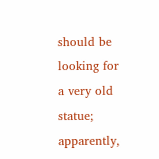should be looking for a very old statue; apparently,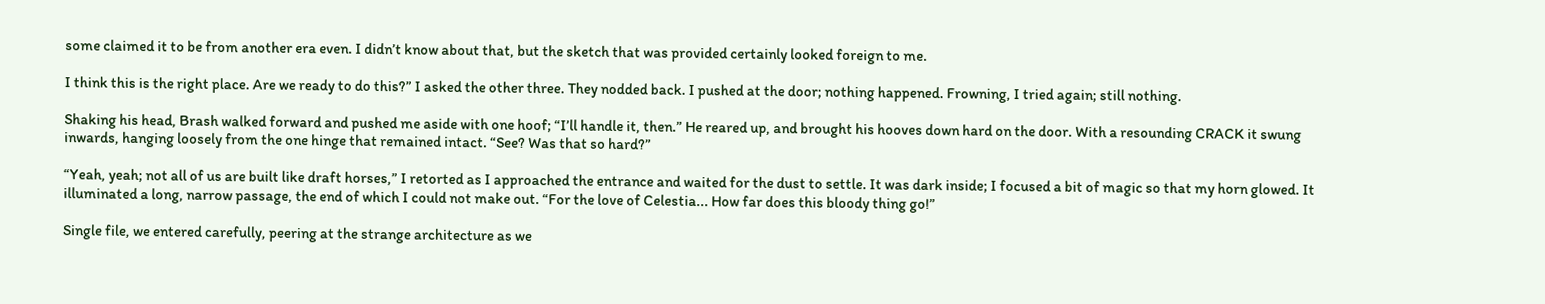some claimed it to be from another era even. I didn’t know about that, but the sketch that was provided certainly looked foreign to me.

I think this is the right place. Are we ready to do this?” I asked the other three. They nodded back. I pushed at the door; nothing happened. Frowning, I tried again; still nothing.

Shaking his head, Brash walked forward and pushed me aside with one hoof; “I’ll handle it, then.” He reared up, and brought his hooves down hard on the door. With a resounding CRACK it swung inwards, hanging loosely from the one hinge that remained intact. “See? Was that so hard?”

“Yeah, yeah; not all of us are built like draft horses,” I retorted as I approached the entrance and waited for the dust to settle. It was dark inside; I focused a bit of magic so that my horn glowed. It illuminated a long, narrow passage, the end of which I could not make out. “For the love of Celestia... How far does this bloody thing go!”

Single file, we entered carefully, peering at the strange architecture as we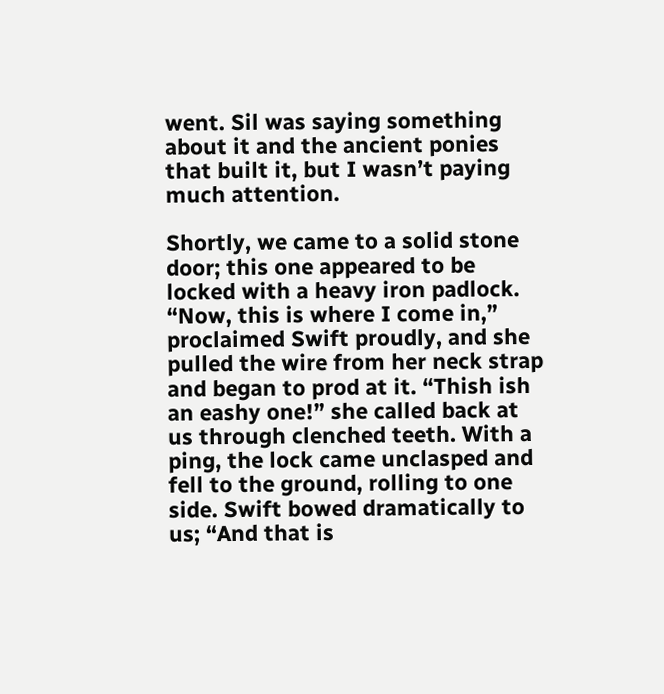went. Sil was saying something about it and the ancient ponies that built it, but I wasn’t paying much attention.

Shortly, we came to a solid stone door; this one appeared to be locked with a heavy iron padlock. “Now, this is where I come in,” proclaimed Swift proudly, and she pulled the wire from her neck strap and began to prod at it. “Thish ish an eashy one!” she called back at us through clenched teeth. With a ping, the lock came unclasped and fell to the ground, rolling to one side. Swift bowed dramatically to us; “And that is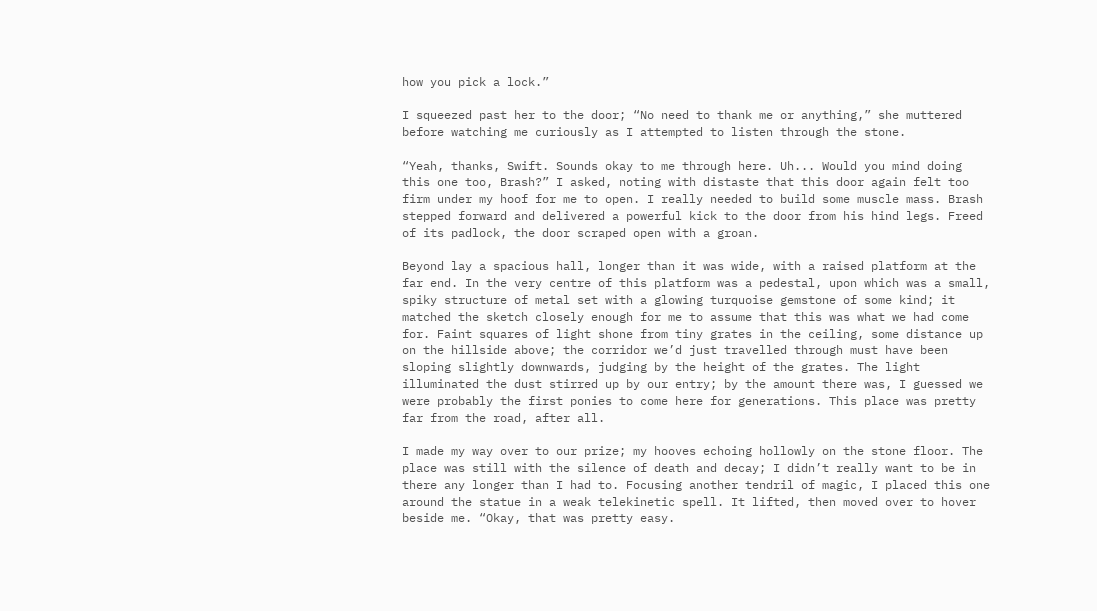how you pick a lock.”

I squeezed past her to the door; “No need to thank me or anything,” she muttered before watching me curiously as I attempted to listen through the stone.

“Yeah, thanks, Swift. Sounds okay to me through here. Uh... Would you mind doing this one too, Brash?” I asked, noting with distaste that this door again felt too firm under my hoof for me to open. I really needed to build some muscle mass. Brash stepped forward and delivered a powerful kick to the door from his hind legs. Freed of its padlock, the door scraped open with a groan.

Beyond lay a spacious hall, longer than it was wide, with a raised platform at the far end. In the very centre of this platform was a pedestal, upon which was a small, spiky structure of metal set with a glowing turquoise gemstone of some kind; it matched the sketch closely enough for me to assume that this was what we had come for. Faint squares of light shone from tiny grates in the ceiling, some distance up on the hillside above; the corridor we’d just travelled through must have been sloping slightly downwards, judging by the height of the grates. The light illuminated the dust stirred up by our entry; by the amount there was, I guessed we were probably the first ponies to come here for generations. This place was pretty far from the road, after all.

I made my way over to our prize; my hooves echoing hollowly on the stone floor. The place was still with the silence of death and decay; I didn’t really want to be in there any longer than I had to. Focusing another tendril of magic, I placed this one around the statue in a weak telekinetic spell. It lifted, then moved over to hover beside me. “Okay, that was pretty easy.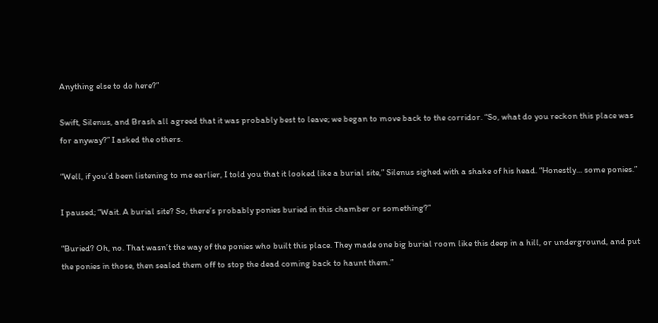Anything else to do here?”

Swift, Silenus, and Brash all agreed that it was probably best to leave; we began to move back to the corridor. “So, what do you reckon this place was for anyway?” I asked the others.

“Well, if you’d been listening to me earlier, I told you that it looked like a burial site,” Silenus sighed with a shake of his head. “Honestly... some ponies.”

I paused; “Wait. A burial site? So, there’s probably ponies buried in this chamber or something?”

“Buried? Oh, no. That wasn’t the way of the ponies who built this place. They made one big burial room like this deep in a hill, or underground, and put the ponies in those, then sealed them off to stop the dead coming back to haunt them.”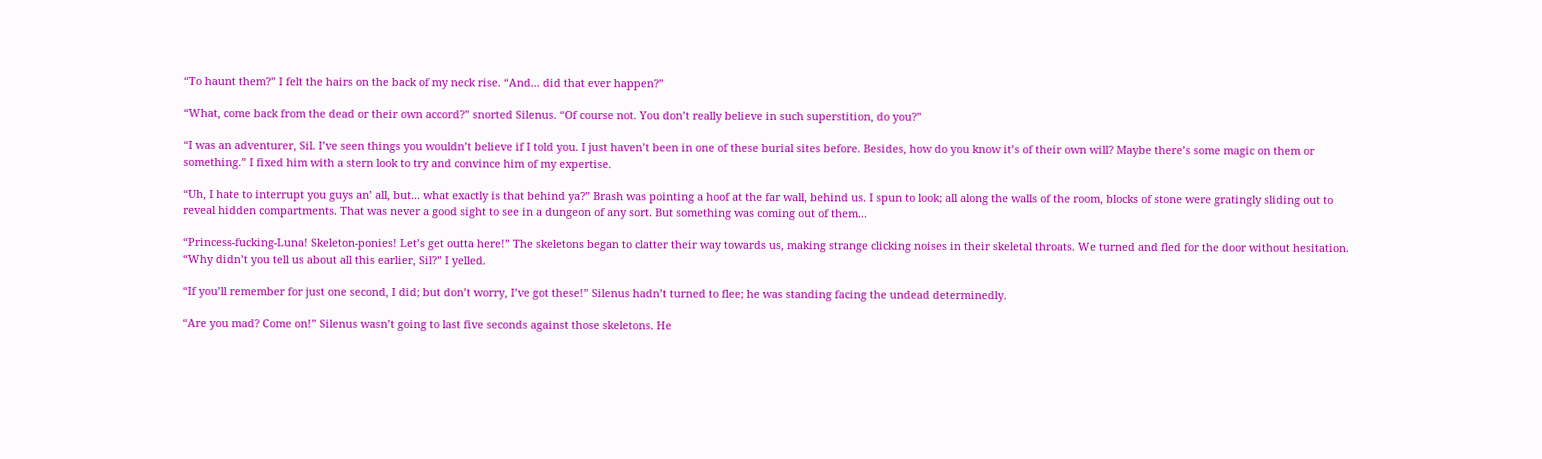“To haunt them?” I felt the hairs on the back of my neck rise. “And... did that ever happen?”

“What, come back from the dead or their own accord?” snorted Silenus. “Of course not. You don’t really believe in such superstition, do you?”

“I was an adventurer, Sil. I’ve seen things you wouldn’t believe if I told you. I just haven’t been in one of these burial sites before. Besides, how do you know it’s of their own will? Maybe there’s some magic on them or something.” I fixed him with a stern look to try and convince him of my expertise.

“Uh, I hate to interrupt you guys an’ all, but... what exactly is that behind ya?” Brash was pointing a hoof at the far wall, behind us. I spun to look; all along the walls of the room, blocks of stone were gratingly sliding out to reveal hidden compartments. That was never a good sight to see in a dungeon of any sort. But something was coming out of them...

“Princess-fucking-Luna! Skeleton-ponies! Let’s get outta here!” The skeletons began to clatter their way towards us, making strange clicking noises in their skeletal throats. We turned and fled for the door without hesitation. “Why didn’t you tell us about all this earlier, Sil?” I yelled.

“If you’ll remember for just one second, I did; but don’t worry, I’ve got these!” Silenus hadn’t turned to flee; he was standing facing the undead determinedly.

“Are you mad? Come on!” Silenus wasn’t going to last five seconds against those skeletons. He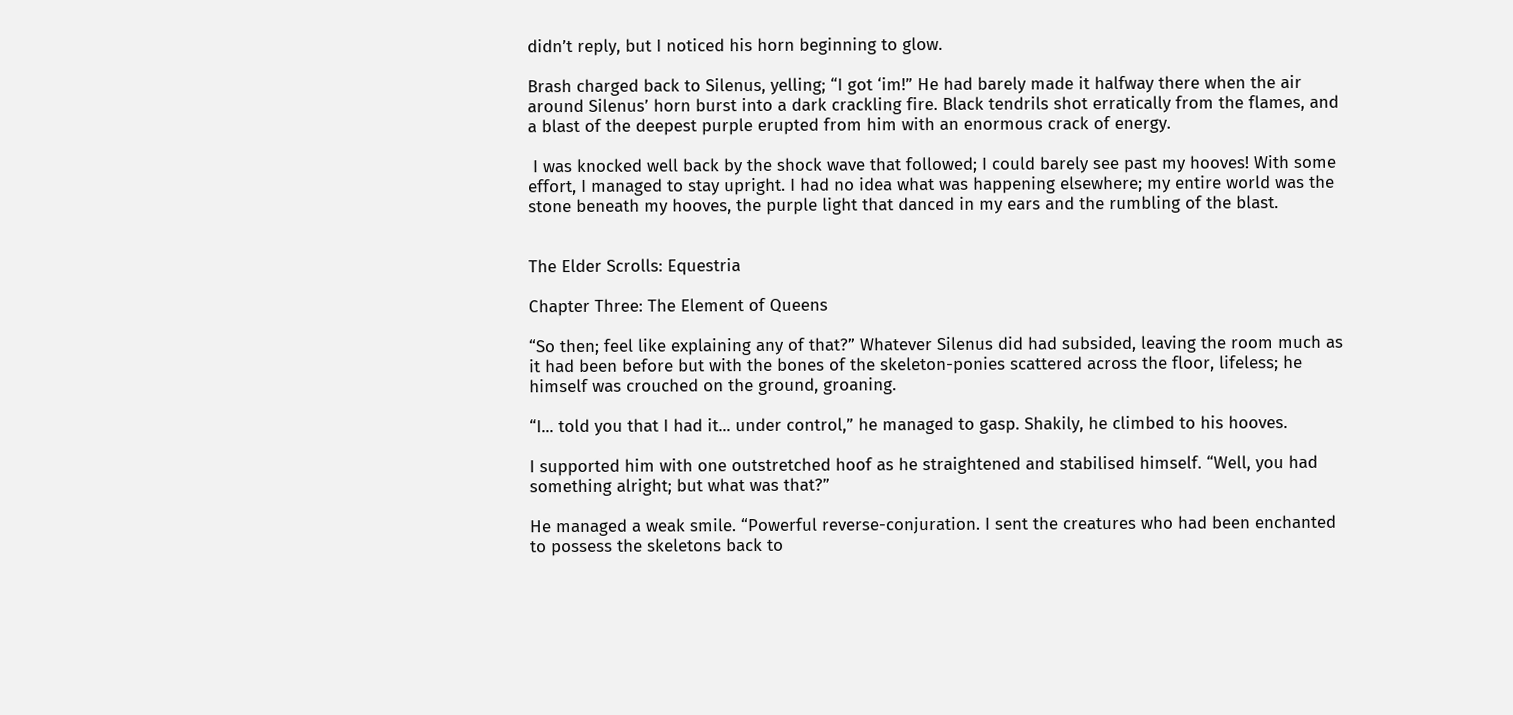didn’t reply, but I noticed his horn beginning to glow.

Brash charged back to Silenus, yelling; “I got ‘im!” He had barely made it halfway there when the air around Silenus’ horn burst into a dark crackling fire. Black tendrils shot erratically from the flames, and a blast of the deepest purple erupted from him with an enormous crack of energy.

 I was knocked well back by the shock wave that followed; I could barely see past my hooves! With some effort, I managed to stay upright. I had no idea what was happening elsewhere; my entire world was the stone beneath my hooves, the purple light that danced in my ears and the rumbling of the blast.


The Elder Scrolls: Equestria

Chapter Three: The Element of Queens

“So then; feel like explaining any of that?” Whatever Silenus did had subsided, leaving the room much as it had been before but with the bones of the skeleton-ponies scattered across the floor, lifeless; he himself was crouched on the ground, groaning.

“I... told you that I had it... under control,” he managed to gasp. Shakily, he climbed to his hooves.

I supported him with one outstretched hoof as he straightened and stabilised himself. “Well, you had something alright; but what was that?”

He managed a weak smile. “Powerful reverse-conjuration. I sent the creatures who had been enchanted to possess the skeletons back to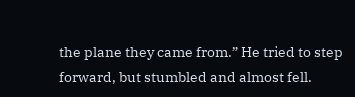the plane they came from.” He tried to step forward, but stumbled and almost fell.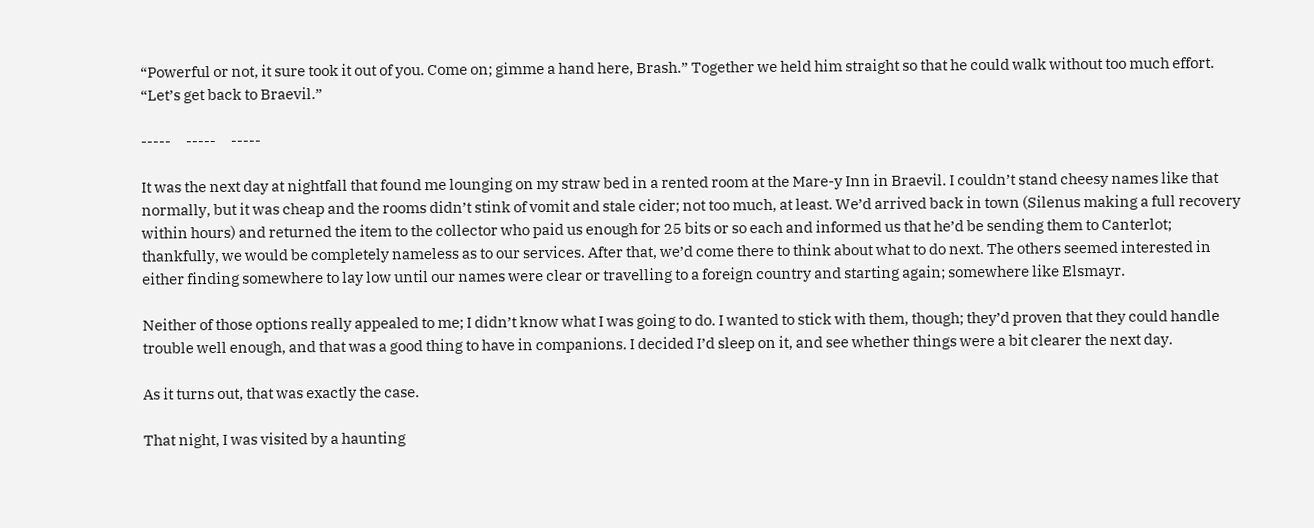“Powerful or not, it sure took it out of you. Come on; gimme a hand here, Brash.” Together we held him straight so that he could walk without too much effort. “Let’s get back to Braevil.”

-----     -----     -----

It was the next day at nightfall that found me lounging on my straw bed in a rented room at the Mare-y Inn in Braevil. I couldn’t stand cheesy names like that normally, but it was cheap and the rooms didn’t stink of vomit and stale cider; not too much, at least. We’d arrived back in town (Silenus making a full recovery within hours) and returned the item to the collector who paid us enough for 25 bits or so each and informed us that he’d be sending them to Canterlot; thankfully, we would be completely nameless as to our services. After that, we’d come there to think about what to do next. The others seemed interested in either finding somewhere to lay low until our names were clear or travelling to a foreign country and starting again; somewhere like Elsmayr.

Neither of those options really appealed to me; I didn’t know what I was going to do. I wanted to stick with them, though; they’d proven that they could handle trouble well enough, and that was a good thing to have in companions. I decided I’d sleep on it, and see whether things were a bit clearer the next day.

As it turns out, that was exactly the case.

That night, I was visited by a haunting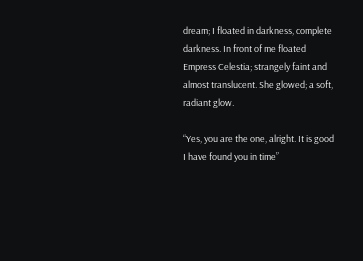dream; I floated in darkness, complete darkness. In front of me floated Empress Celestia; strangely faint and almost translucent. She glowed; a soft, radiant glow.

“Yes, you are the one, alright. It is good I have found you in time”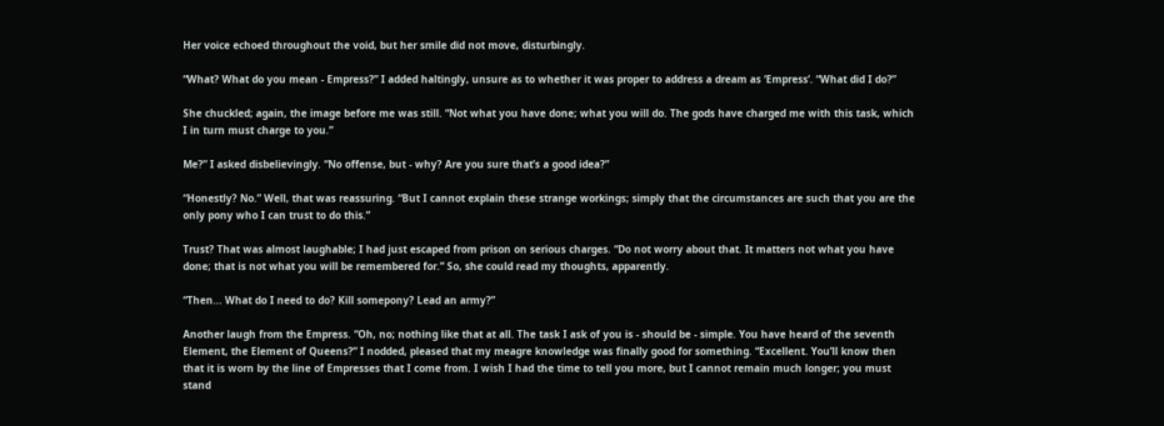Her voice echoed throughout the void, but her smile did not move, disturbingly.

“What? What do you mean - Empress?” I added haltingly, unsure as to whether it was proper to address a dream as ‘Empress’. “What did I do?”

She chuckled; again, the image before me was still. “Not what you have done; what you will do. The gods have charged me with this task, which I in turn must charge to you.”

Me?” I asked disbelievingly. “No offense, but - why? Are you sure that’s a good idea?”

“Honestly? No.” Well, that was reassuring. “But I cannot explain these strange workings; simply that the circumstances are such that you are the only pony who I can trust to do this.”

Trust? That was almost laughable; I had just escaped from prison on serious charges. “Do not worry about that. It matters not what you have done; that is not what you will be remembered for.” So, she could read my thoughts, apparently.

“Then... What do I need to do? Kill somepony? Lead an army?”

Another laugh from the Empress. “Oh, no; nothing like that at all. The task I ask of you is - should be - simple. You have heard of the seventh Element, the Element of Queens?” I nodded, pleased that my meagre knowledge was finally good for something. “Excellent. You’ll know then that it is worn by the line of Empresses that I come from. I wish I had the time to tell you more, but I cannot remain much longer; you must stand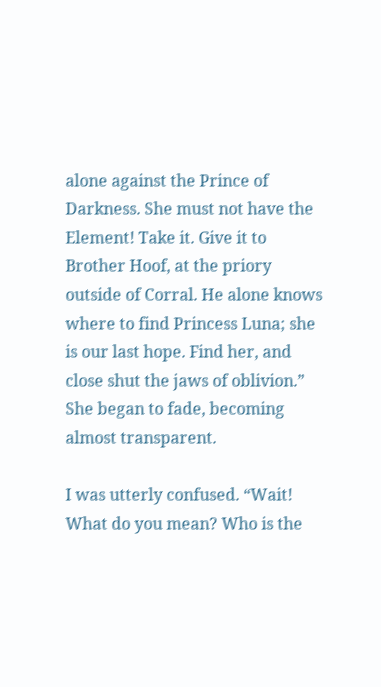alone against the Prince of Darkness. She must not have the Element! Take it. Give it to Brother Hoof, at the priory outside of Corral. He alone knows where to find Princess Luna; she is our last hope. Find her, and close shut the jaws of oblivion.” She began to fade, becoming almost transparent.

I was utterly confused. “Wait! What do you mean? Who is the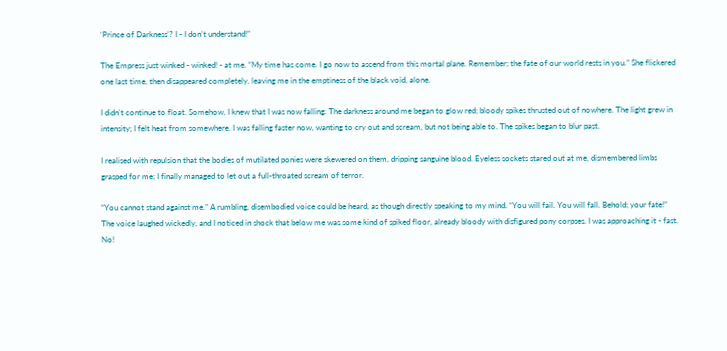‘Prince of Darkness’? I - I don’t understand!”

The Empress just winked - winked! - at me. “My time has come. I go now to ascend from this mortal plane. Remember; the fate of our world rests in you.” She flickered one last time, then disappeared completely, leaving me in the emptiness of the black void, alone.

I didn’t continue to float. Somehow, I knew that I was now falling. The darkness around me began to glow red; bloody spikes thrusted out of nowhere. The light grew in intensity; I felt heat from somewhere. I was falling faster now, wanting to cry out and scream, but not being able to. The spikes began to blur past.

I realised with repulsion that the bodies of mutilated ponies were skewered on them, dripping sanguine blood. Eyeless sockets stared out at me, dismembered limbs grasped for me; I finally managed to let out a full-throated scream of terror.

“You cannot stand against me.” A rumbling, disembodied voice could be heard, as though directly speaking to my mind. “You will fail. You will fall. Behold; your fate!” The voice laughed wickedly, and I noticed in shock that below me was some kind of spiked floor, already bloody with disfigured pony corpses. I was approaching it - fast. No!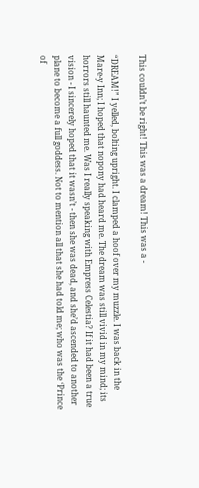This couldn’t be right! This was a dream! This was a -

“DREAM!” I yelled, bolting upright. I clamped a hoof over my muzzle. I was back in the Mare-y Inn; I hoped that nopony had heard me. The dream was still vivid in my mind; its horrors still haunted me. Was I really speaking with Empress Celestia? If it had been a true vision - I sincerely hoped that it wasn’t - then she was dead, and she’d ascended to another plane to become a full goddess. Not to mention all that she had told me; who was the ‘Prince of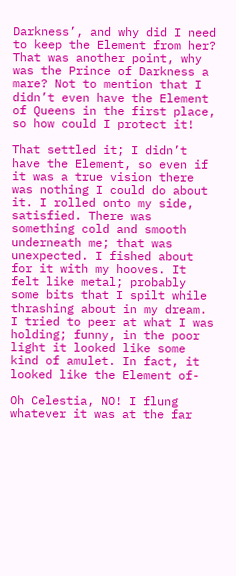Darkness’, and why did I need to keep the Element from her? That was another point, why was the Prince of Darkness a mare? Not to mention that I didn’t even have the Element of Queens in the first place, so how could I protect it!

That settled it; I didn’t have the Element, so even if it was a true vision there was nothing I could do about it. I rolled onto my side, satisfied. There was something cold and smooth underneath me; that was unexpected. I fished about for it with my hooves. It felt like metal; probably some bits that I spilt while thrashing about in my dream. I tried to peer at what I was holding; funny, in the poor light it looked like some kind of amulet. In fact, it looked like the Element of-

Oh Celestia, NO! I flung whatever it was at the far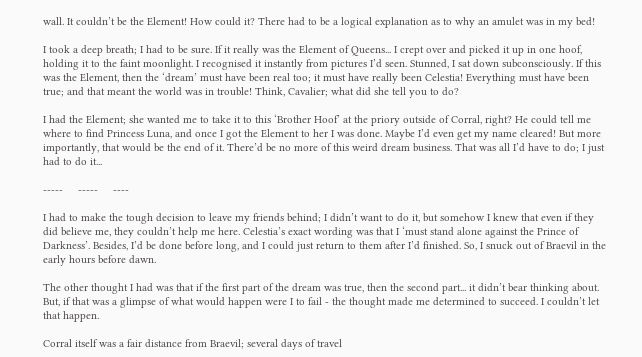wall. It couldn’t be the Element! How could it? There had to be a logical explanation as to why an amulet was in my bed!

I took a deep breath; I had to be sure. If it really was the Element of Queens... I crept over and picked it up in one hoof, holding it to the faint moonlight. I recognised it instantly from pictures I’d seen. Stunned, I sat down subconsciously. If this was the Element, then the ‘dream’ must have been real too; it must have really been Celestia! Everything must have been true; and that meant the world was in trouble! Think, Cavalier; what did she tell you to do?

I had the Element; she wanted me to take it to this ‘Brother Hoof’ at the priory outside of Corral, right? He could tell me where to find Princess Luna, and once I got the Element to her I was done. Maybe I’d even get my name cleared! But more importantly, that would be the end of it. There’d be no more of this weird dream business. That was all I’d have to do; I just had to do it...

-----     -----     ----

I had to make the tough decision to leave my friends behind; I didn’t want to do it, but somehow I knew that even if they did believe me, they couldn’t help me here. Celestia’s exact wording was that I ‘must stand alone against the Prince of Darkness’. Besides, I’d be done before long, and I could just return to them after I’d finished. So, I snuck out of Braevil in the early hours before dawn.

The other thought I had was that if the first part of the dream was true, then the second part... it didn’t bear thinking about. But, if that was a glimpse of what would happen were I to fail - the thought made me determined to succeed. I couldn’t let that happen.

Corral itself was a fair distance from Braevil; several days of travel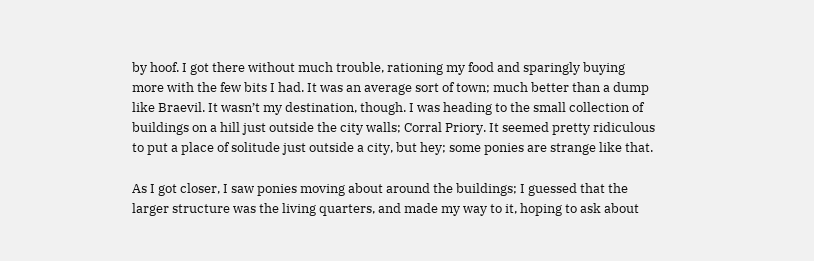by hoof. I got there without much trouble, rationing my food and sparingly buying more with the few bits I had. It was an average sort of town; much better than a dump like Braevil. It wasn’t my destination, though. I was heading to the small collection of buildings on a hill just outside the city walls; Corral Priory. It seemed pretty ridiculous to put a place of solitude just outside a city, but hey; some ponies are strange like that.

As I got closer, I saw ponies moving about around the buildings; I guessed that the larger structure was the living quarters, and made my way to it, hoping to ask about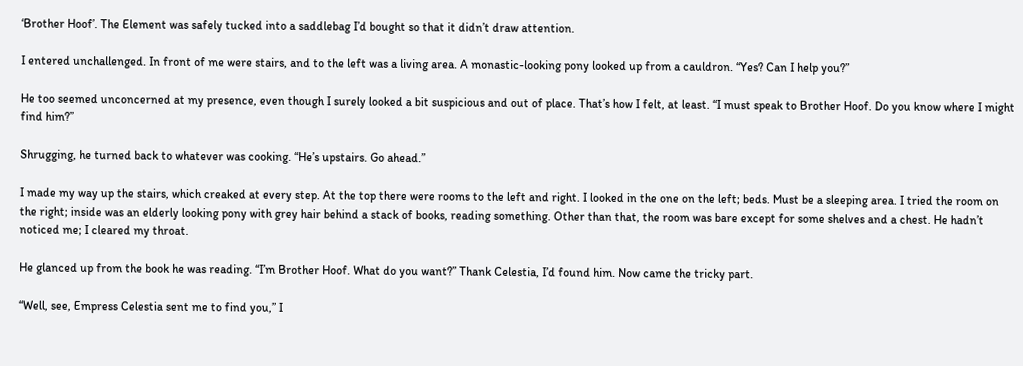‘Brother Hoof’. The Element was safely tucked into a saddlebag I’d bought so that it didn’t draw attention.

I entered unchallenged. In front of me were stairs, and to the left was a living area. A monastic-looking pony looked up from a cauldron. “Yes? Can I help you?”

He too seemed unconcerned at my presence, even though I surely looked a bit suspicious and out of place. That’s how I felt, at least. “I must speak to Brother Hoof. Do you know where I might find him?”

Shrugging, he turned back to whatever was cooking. “He’s upstairs. Go ahead.”

I made my way up the stairs, which creaked at every step. At the top there were rooms to the left and right. I looked in the one on the left; beds. Must be a sleeping area. I tried the room on the right; inside was an elderly looking pony with grey hair behind a stack of books, reading something. Other than that, the room was bare except for some shelves and a chest. He hadn’t noticed me; I cleared my throat.

He glanced up from the book he was reading. “I’m Brother Hoof. What do you want?” Thank Celestia, I’d found him. Now came the tricky part.

“Well, see, Empress Celestia sent me to find you,” I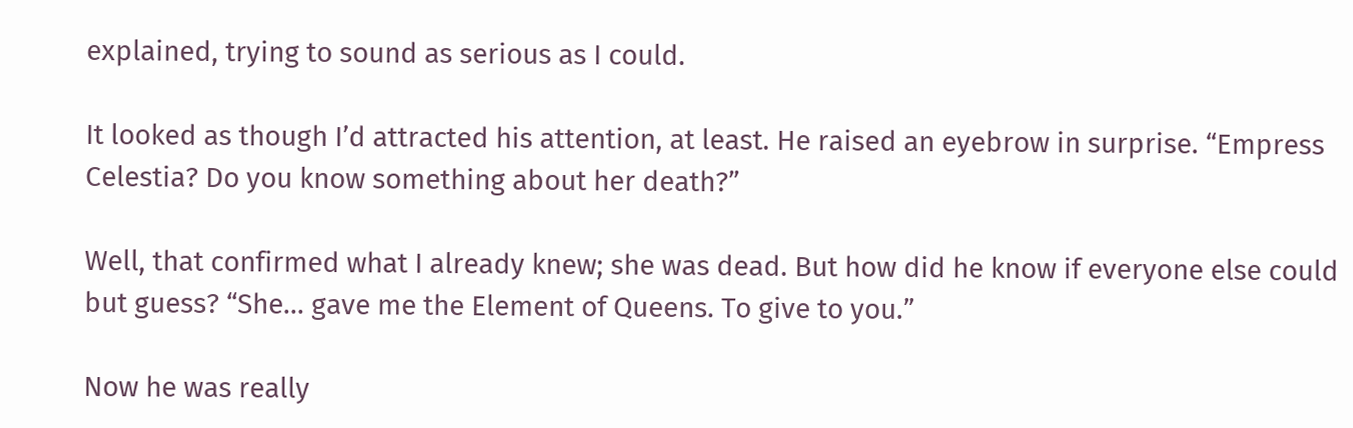explained, trying to sound as serious as I could.

It looked as though I’d attracted his attention, at least. He raised an eyebrow in surprise. “Empress Celestia? Do you know something about her death?”

Well, that confirmed what I already knew; she was dead. But how did he know if everyone else could but guess? “She... gave me the Element of Queens. To give to you.”

Now he was really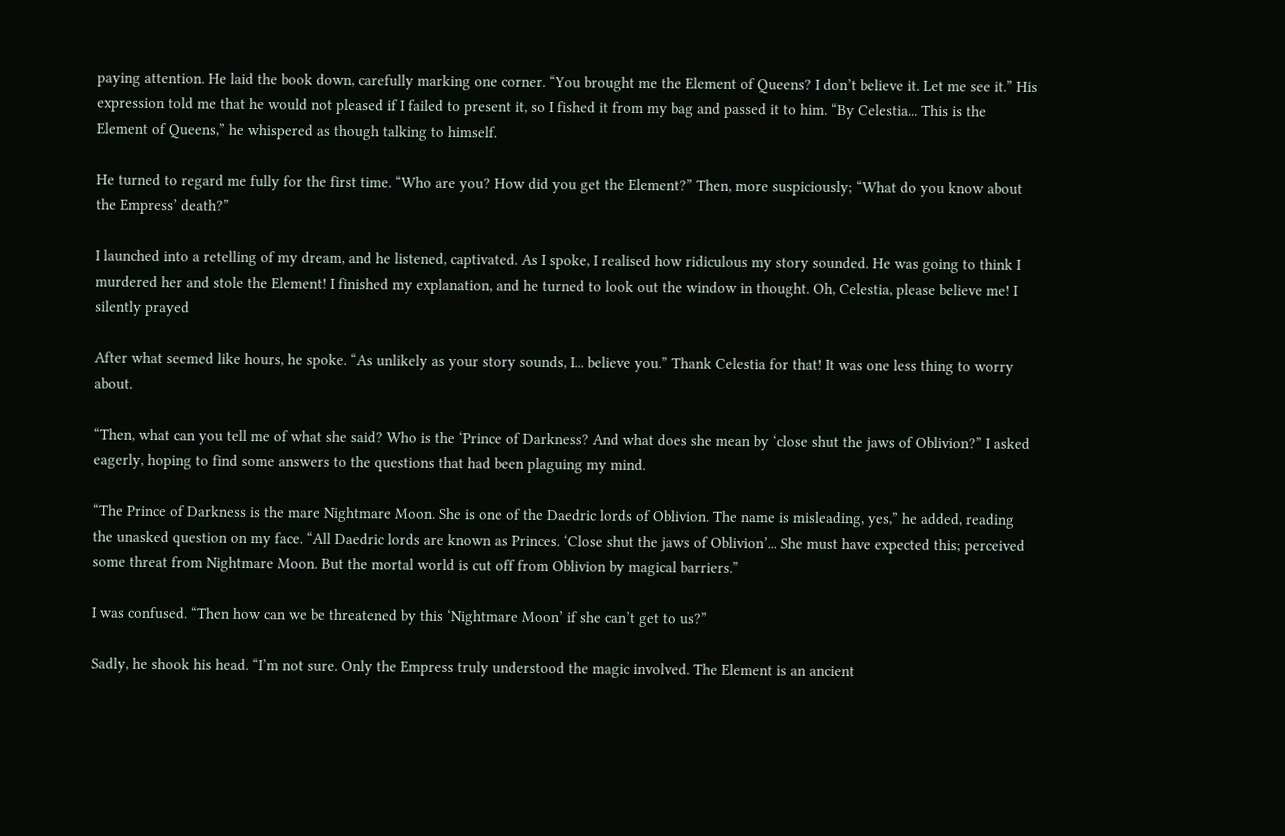paying attention. He laid the book down, carefully marking one corner. “You brought me the Element of Queens? I don’t believe it. Let me see it.” His expression told me that he would not pleased if I failed to present it, so I fished it from my bag and passed it to him. “By Celestia... This is the Element of Queens,” he whispered as though talking to himself.

He turned to regard me fully for the first time. “Who are you? How did you get the Element?” Then, more suspiciously; “What do you know about the Empress’ death?”

I launched into a retelling of my dream, and he listened, captivated. As I spoke, I realised how ridiculous my story sounded. He was going to think I murdered her and stole the Element! I finished my explanation, and he turned to look out the window in thought. Oh, Celestia, please believe me! I silently prayed

After what seemed like hours, he spoke. “As unlikely as your story sounds, I... believe you.” Thank Celestia for that! It was one less thing to worry about.

“Then, what can you tell me of what she said? Who is the ‘Prince of Darkness? And what does she mean by ‘close shut the jaws of Oblivion?” I asked eagerly, hoping to find some answers to the questions that had been plaguing my mind.

“The Prince of Darkness is the mare Nightmare Moon. She is one of the Daedric lords of Oblivion. The name is misleading, yes,” he added, reading the unasked question on my face. “All Daedric lords are known as Princes. ‘Close shut the jaws of Oblivion’... She must have expected this; perceived some threat from Nightmare Moon. But the mortal world is cut off from Oblivion by magical barriers.”

I was confused. “Then how can we be threatened by this ‘Nightmare Moon’ if she can’t get to us?”

Sadly, he shook his head. “I’m not sure. Only the Empress truly understood the magic involved. The Element is an ancient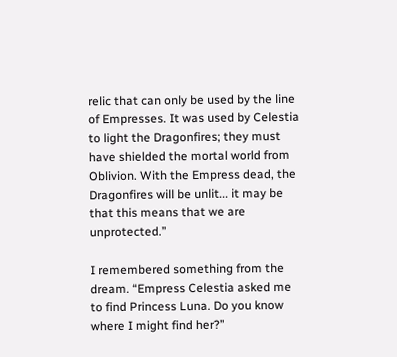relic that can only be used by the line of Empresses. It was used by Celestia to light the Dragonfires; they must have shielded the mortal world from Oblivion. With the Empress dead, the Dragonfires will be unlit... it may be that this means that we are unprotected.”

I remembered something from the dream. “Empress Celestia asked me to find Princess Luna. Do you know where I might find her?”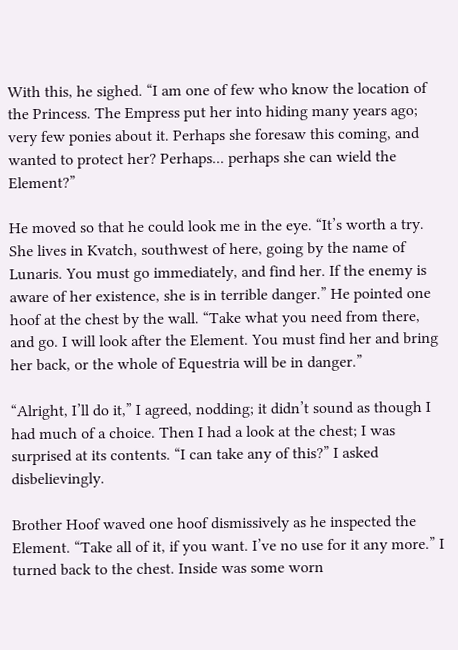With this, he sighed. “I am one of few who know the location of the Princess. The Empress put her into hiding many years ago; very few ponies about it. Perhaps she foresaw this coming, and wanted to protect her? Perhaps... perhaps she can wield the Element?”

He moved so that he could look me in the eye. “It’s worth a try. She lives in Kvatch, southwest of here, going by the name of Lunaris. You must go immediately, and find her. If the enemy is aware of her existence, she is in terrible danger.” He pointed one hoof at the chest by the wall. “Take what you need from there, and go. I will look after the Element. You must find her and bring her back, or the whole of Equestria will be in danger.”

“Alright, I’ll do it,” I agreed, nodding; it didn’t sound as though I had much of a choice. Then I had a look at the chest; I was surprised at its contents. “I can take any of this?” I asked disbelievingly.

Brother Hoof waved one hoof dismissively as he inspected the Element. “Take all of it, if you want. I’ve no use for it any more.” I turned back to the chest. Inside was some worn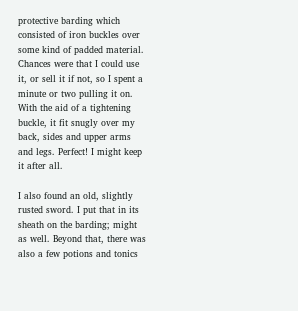protective barding which consisted of iron buckles over some kind of padded material. Chances were that I could use it, or sell it if not, so I spent a minute or two pulling it on. With the aid of a tightening buckle, it fit snugly over my back, sides and upper arms and legs. Perfect! I might keep it after all.

I also found an old, slightly rusted sword. I put that in its sheath on the barding; might as well. Beyond that, there was also a few potions and tonics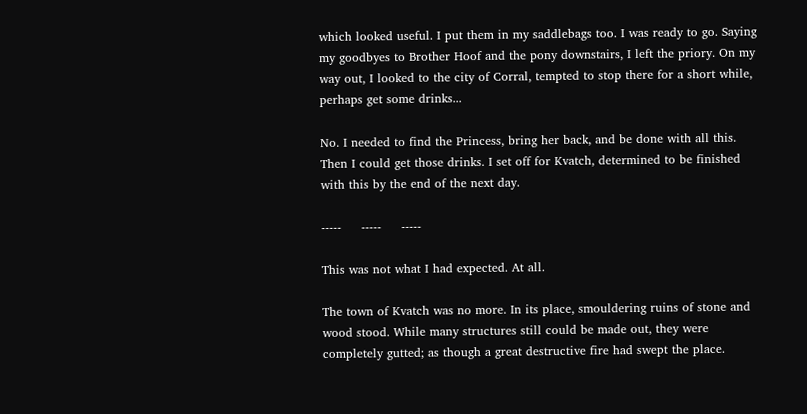which looked useful. I put them in my saddlebags too. I was ready to go. Saying my goodbyes to Brother Hoof and the pony downstairs, I left the priory. On my way out, I looked to the city of Corral, tempted to stop there for a short while, perhaps get some drinks...

No. I needed to find the Princess, bring her back, and be done with all this. Then I could get those drinks. I set off for Kvatch, determined to be finished with this by the end of the next day.

-----     -----     -----

This was not what I had expected. At all.

The town of Kvatch was no more. In its place, smouldering ruins of stone and wood stood. While many structures still could be made out, they were completely gutted; as though a great destructive fire had swept the place.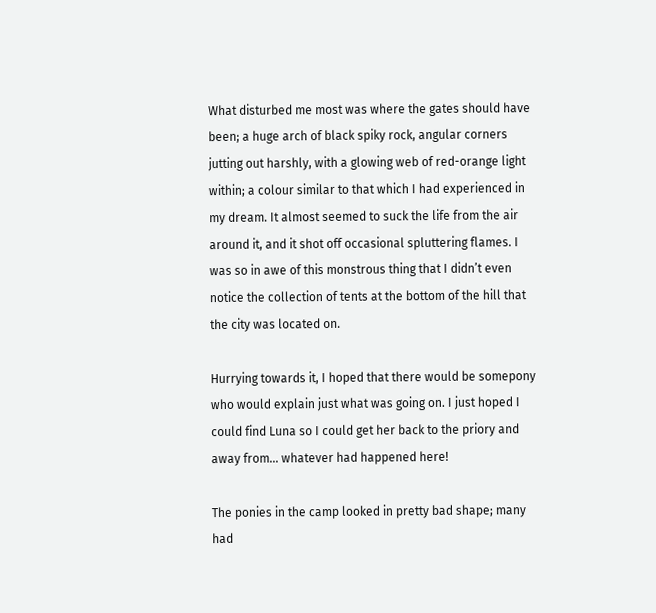What disturbed me most was where the gates should have been; a huge arch of black spiky rock, angular corners jutting out harshly, with a glowing web of red-orange light within; a colour similar to that which I had experienced in my dream. It almost seemed to suck the life from the air around it, and it shot off occasional spluttering flames. I was so in awe of this monstrous thing that I didn’t even notice the collection of tents at the bottom of the hill that the city was located on.

Hurrying towards it, I hoped that there would be somepony who would explain just what was going on. I just hoped I could find Luna so I could get her back to the priory and away from... whatever had happened here!

The ponies in the camp looked in pretty bad shape; many had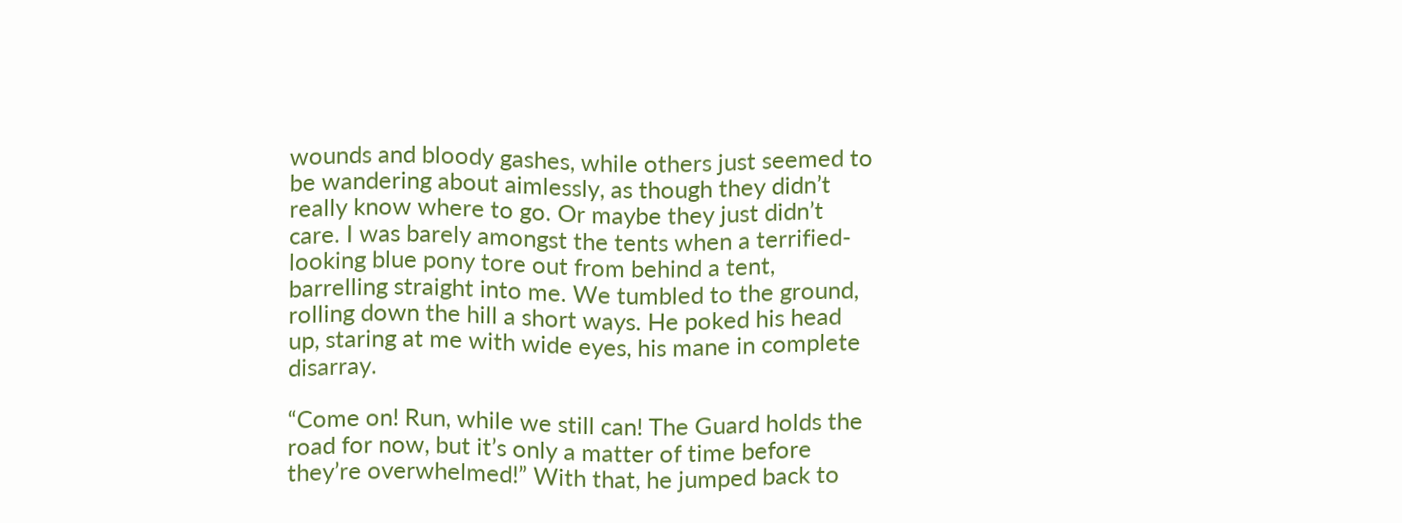wounds and bloody gashes, while others just seemed to be wandering about aimlessly, as though they didn’t really know where to go. Or maybe they just didn’t care. I was barely amongst the tents when a terrified-looking blue pony tore out from behind a tent, barrelling straight into me. We tumbled to the ground, rolling down the hill a short ways. He poked his head up, staring at me with wide eyes, his mane in complete disarray.

“Come on! Run, while we still can! The Guard holds the road for now, but it’s only a matter of time before they’re overwhelmed!” With that, he jumped back to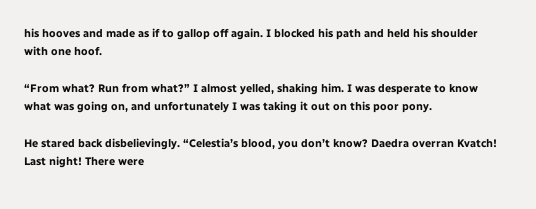his hooves and made as if to gallop off again. I blocked his path and held his shoulder with one hoof.

“From what? Run from what?” I almost yelled, shaking him. I was desperate to know what was going on, and unfortunately I was taking it out on this poor pony.

He stared back disbelievingly. “Celestia’s blood, you don’t know? Daedra overran Kvatch! Last night! There were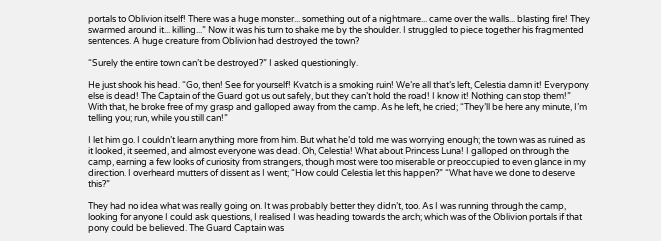portals to Oblivion itself! There was a huge monster... something out of a nightmare... came over the walls... blasting fire! They swarmed around it... killing...” Now it was his turn to shake me by the shoulder. I struggled to piece together his fragmented sentences. A huge creature from Oblivion had destroyed the town?

“Surely the entire town can’t be destroyed?” I asked questioningly.

He just shook his head. “Go, then! See for yourself! Kvatch is a smoking ruin! We’re all that’s left, Celestia damn it! Everypony else is dead! The Captain of the Guard got us out safely, but they can’t hold the road! I know it! Nothing can stop them!” With that, he broke free of my grasp and galloped away from the camp. As he left, he cried; “They’ll be here any minute, I’m telling you; run, while you still can!”

I let him go. I couldn’t learn anything more from him. But what he’d told me was worrying enough; the town was as ruined as it looked, it seemed, and almost everyone was dead. Oh, Celestia! What about Princess Luna! I galloped on through the camp, earning a few looks of curiosity from strangers, though most were too miserable or preoccupied to even glance in my direction. I overheard mutters of dissent as I went; “How could Celestia let this happen?” “What have we done to deserve this?”

They had no idea what was really going on. It was probably better they didn’t, too. As I was running through the camp, looking for anyone I could ask questions, I realised I was heading towards the arch; which was of the Oblivion portals if that pony could be believed. The Guard Captain was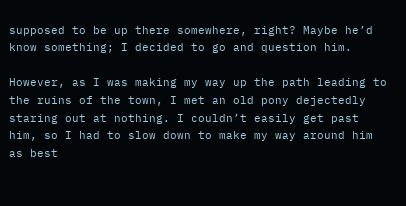supposed to be up there somewhere, right? Maybe he’d know something; I decided to go and question him.

However, as I was making my way up the path leading to the ruins of the town, I met an old pony dejectedly staring out at nothing. I couldn’t easily get past him, so I had to slow down to make my way around him as best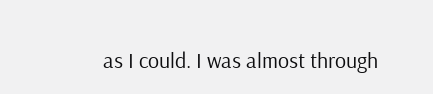as I could. I was almost through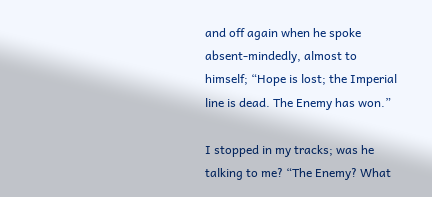and off again when he spoke absent-mindedly, almost to himself; “Hope is lost; the Imperial line is dead. The Enemy has won.”

I stopped in my tracks; was he talking to me? “The Enemy? What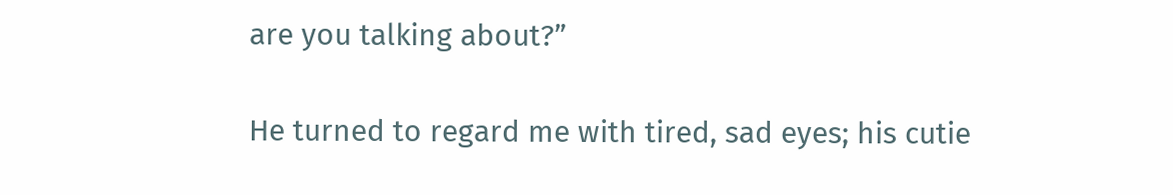are you talking about?”

He turned to regard me with tired, sad eyes; his cutie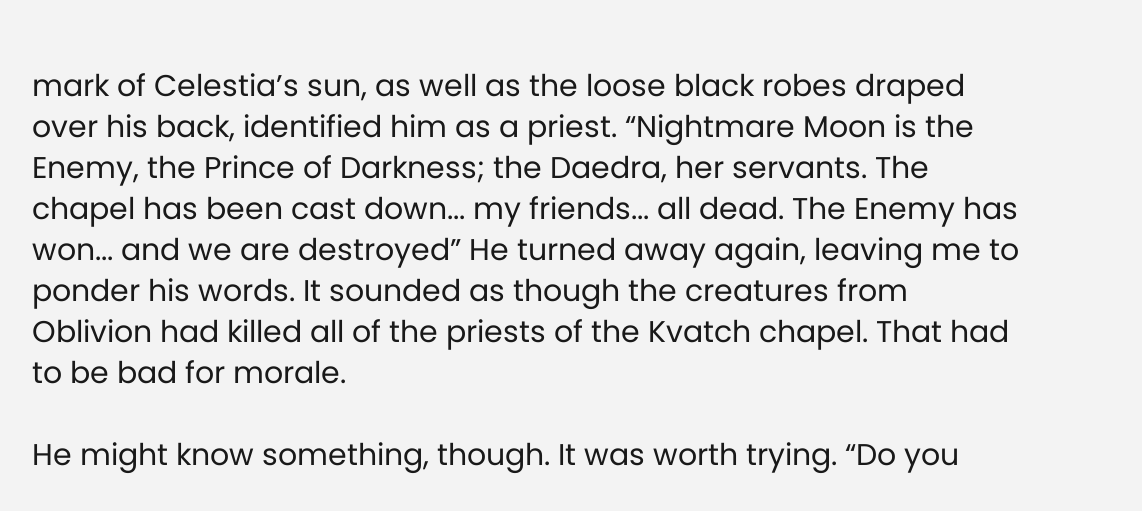mark of Celestia’s sun, as well as the loose black robes draped over his back, identified him as a priest. “Nightmare Moon is the Enemy, the Prince of Darkness; the Daedra, her servants. The chapel has been cast down... my friends... all dead. The Enemy has won... and we are destroyed” He turned away again, leaving me to ponder his words. It sounded as though the creatures from Oblivion had killed all of the priests of the Kvatch chapel. That had to be bad for morale.

He might know something, though. It was worth trying. “Do you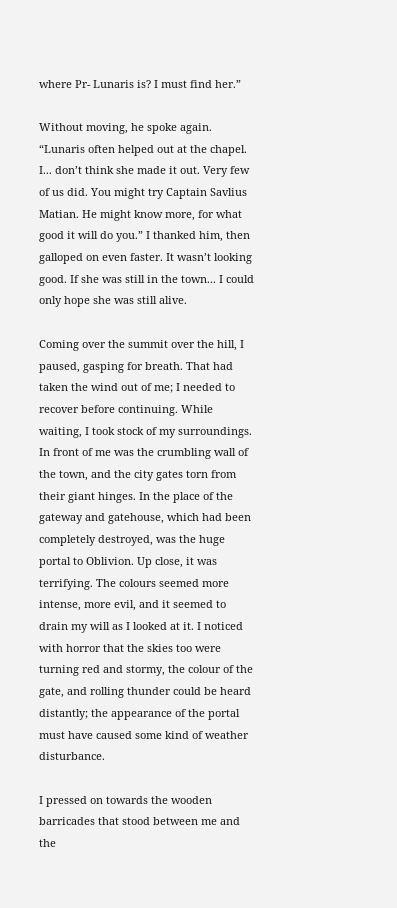where Pr- Lunaris is? I must find her.”

Without moving, he spoke again. “Lunaris often helped out at the chapel. I... don’t think she made it out. Very few of us did. You might try Captain Savlius Matian. He might know more, for what good it will do you.” I thanked him, then galloped on even faster. It wasn’t looking good. If she was still in the town... I could only hope she was still alive.

Coming over the summit over the hill, I paused, gasping for breath. That had taken the wind out of me; I needed to recover before continuing. While waiting, I took stock of my surroundings. In front of me was the crumbling wall of the town, and the city gates torn from their giant hinges. In the place of the gateway and gatehouse, which had been completely destroyed, was the huge portal to Oblivion. Up close, it was terrifying. The colours seemed more intense, more evil, and it seemed to drain my will as I looked at it. I noticed with horror that the skies too were turning red and stormy, the colour of the gate, and rolling thunder could be heard distantly; the appearance of the portal must have caused some kind of weather disturbance.

I pressed on towards the wooden barricades that stood between me and the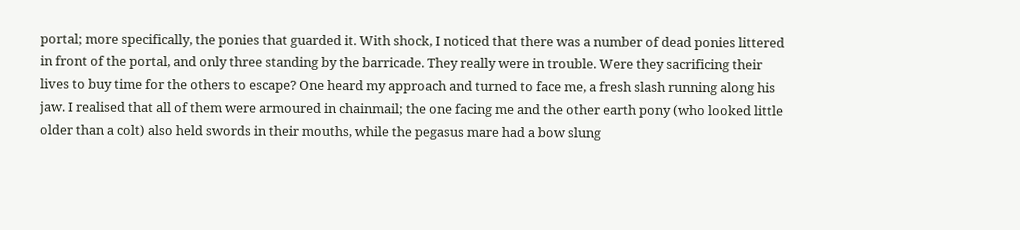portal; more specifically, the ponies that guarded it. With shock, I noticed that there was a number of dead ponies littered in front of the portal, and only three standing by the barricade. They really were in trouble. Were they sacrificing their lives to buy time for the others to escape? One heard my approach and turned to face me, a fresh slash running along his jaw. I realised that all of them were armoured in chainmail; the one facing me and the other earth pony (who looked little older than a colt) also held swords in their mouths, while the pegasus mare had a bow slung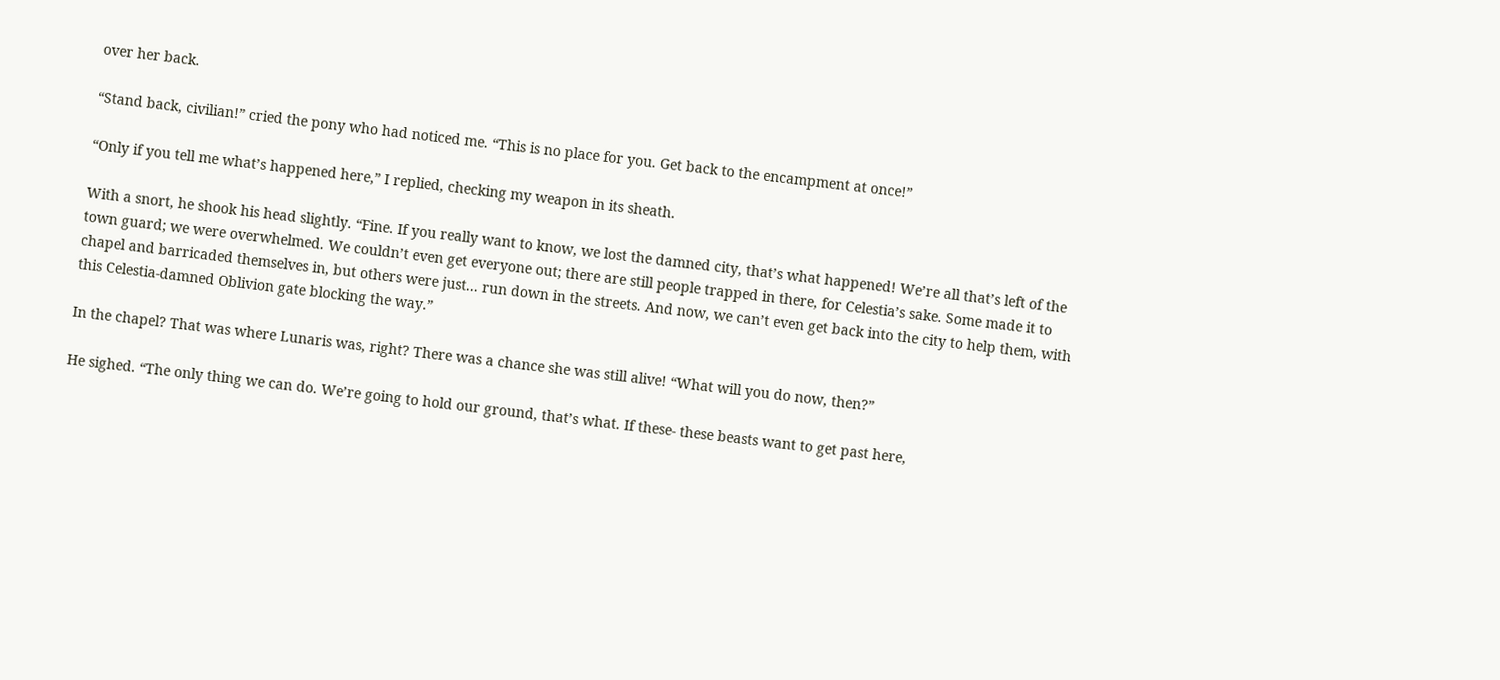over her back.

“Stand back, civilian!” cried the pony who had noticed me. “This is no place for you. Get back to the encampment at once!”

“Only if you tell me what’s happened here,” I replied, checking my weapon in its sheath.

With a snort, he shook his head slightly. “Fine. If you really want to know, we lost the damned city, that’s what happened! We’re all that’s left of the town guard; we were overwhelmed. We couldn’t even get everyone out; there are still people trapped in there, for Celestia’s sake. Some made it to chapel and barricaded themselves in, but others were just... run down in the streets. And now, we can’t even get back into the city to help them, with this Celestia-damned Oblivion gate blocking the way.”

In the chapel? That was where Lunaris was, right? There was a chance she was still alive! “What will you do now, then?”

He sighed. “The only thing we can do. We’re going to hold our ground, that’s what. If these- these beasts want to get past here,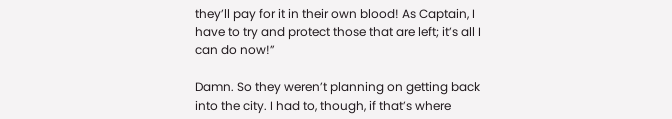they’ll pay for it in their own blood! As Captain, I have to try and protect those that are left; it’s all I can do now!”

Damn. So they weren’t planning on getting back into the city. I had to, though, if that’s where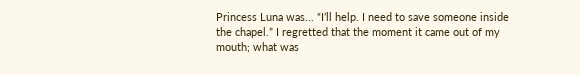Princess Luna was... “I’ll help. I need to save someone inside the chapel.” I regretted that the moment it came out of my mouth; what was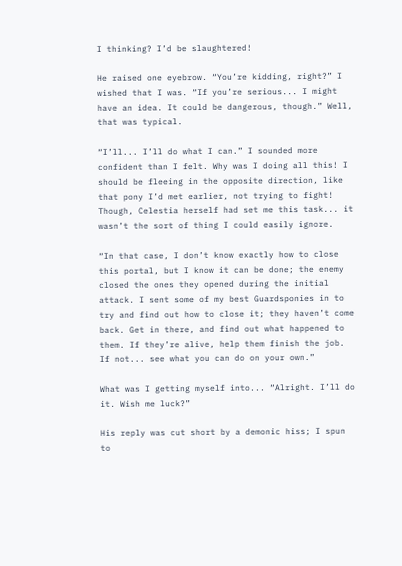I thinking? I’d be slaughtered!

He raised one eyebrow. “You’re kidding, right?” I wished that I was. “If you’re serious... I might have an idea. It could be dangerous, though.” Well, that was typical.

“I’ll... I’ll do what I can.” I sounded more confident than I felt. Why was I doing all this! I should be fleeing in the opposite direction, like that pony I’d met earlier, not trying to fight! Though, Celestia herself had set me this task... it wasn’t the sort of thing I could easily ignore.

“In that case, I don’t know exactly how to close this portal, but I know it can be done; the enemy closed the ones they opened during the initial attack. I sent some of my best Guardsponies in to try and find out how to close it; they haven’t come back. Get in there, and find out what happened to them. If they’re alive, help them finish the job. If not... see what you can do on your own.”

What was I getting myself into... “Alright. I’ll do it. Wish me luck?”

His reply was cut short by a demonic hiss; I spun to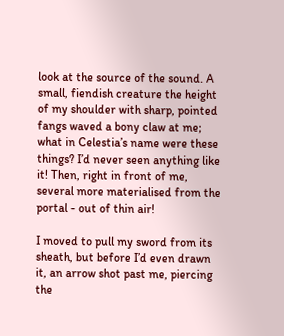look at the source of the sound. A small, fiendish creature the height of my shoulder with sharp, pointed fangs waved a bony claw at me; what in Celestia’s name were these things? I’d never seen anything like it! Then, right in front of me, several more materialised from the portal - out of thin air!

I moved to pull my sword from its sheath, but before I’d even drawn it, an arrow shot past me, piercing the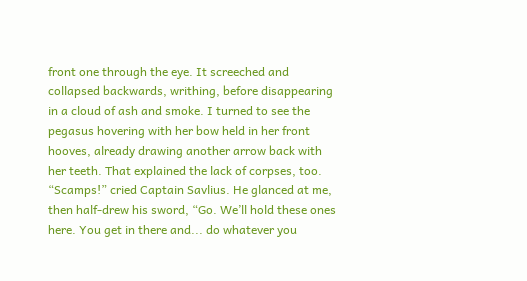front one through the eye. It screeched and collapsed backwards, writhing, before disappearing in a cloud of ash and smoke. I turned to see the pegasus hovering with her bow held in her front hooves, already drawing another arrow back with her teeth. That explained the lack of corpses, too. “Scamps!” cried Captain Savlius. He glanced at me, then half-drew his sword, “Go. We’ll hold these ones here. You get in there and... do whatever you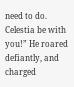need to do. Celestia be with you!” He roared defiantly, and charged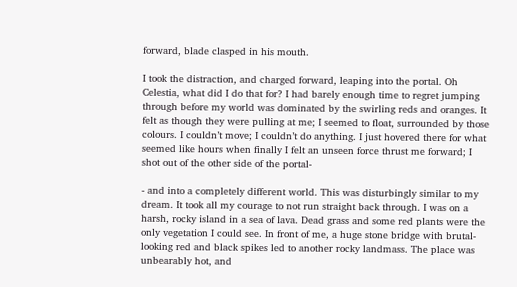forward, blade clasped in his mouth.

I took the distraction, and charged forward, leaping into the portal. Oh Celestia, what did I do that for? I had barely enough time to regret jumping through before my world was dominated by the swirling reds and oranges. It felt as though they were pulling at me; I seemed to float, surrounded by those colours. I couldn’t move; I couldn’t do anything. I just hovered there for what seemed like hours when finally I felt an unseen force thrust me forward; I shot out of the other side of the portal-

- and into a completely different world. This was disturbingly similar to my dream. It took all my courage to not run straight back through. I was on a harsh, rocky island in a sea of lava. Dead grass and some red plants were the only vegetation I could see. In front of me, a huge stone bridge with brutal-looking red and black spikes led to another rocky landmass. The place was unbearably hot, and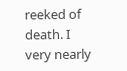reeked of death. I very nearly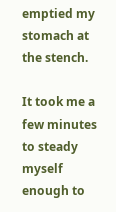emptied my stomach at the stench.

It took me a few minutes to steady myself enough to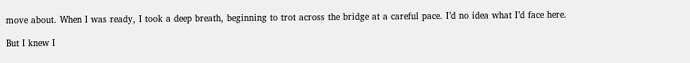move about. When I was ready, I took a deep breath, beginning to trot across the bridge at a careful pace. I’d no idea what I’d face here.

But I knew I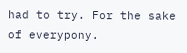had to try. For the sake of everypony.